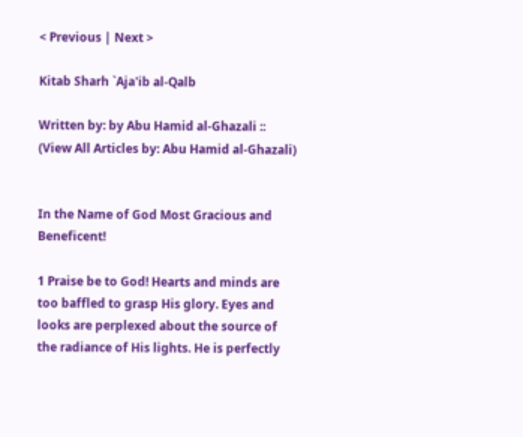< Previous | Next >

Kitab Sharh `Aja'ib al-Qalb

Written by: by Abu Hamid al-Ghazali :: (View All Articles by: Abu Hamid al-Ghazali)


In the Name of God Most Gracious and Beneficent!

1 Praise be to God! Hearts and minds are too baffled to grasp His glory. Eyes and looks are perplexed about the source of the radiance of His lights. He is perfectly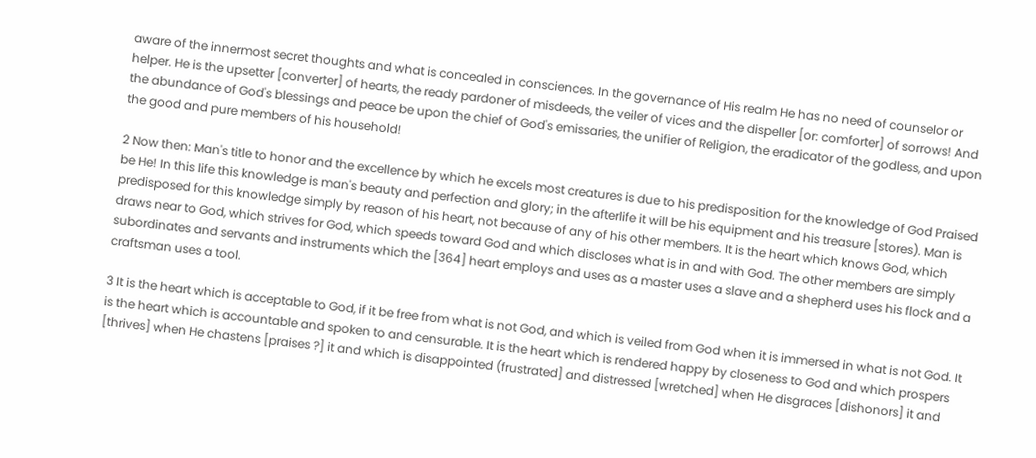aware of the innermost secret thoughts and what is concealed in consciences. In the governance of His realm He has no need of counselor or helper. He is the upsetter [converter] of hearts, the ready pardoner of misdeeds, the veiler of vices and the dispeller [or: comforter] of sorrows! And the abundance of God's blessings and peace be upon the chief of God's emissaries, the unifier of Religion, the eradicator of the godless, and upon the good and pure members of his household!

2 Now then: Man's title to honor and the excellence by which he excels most creatures is due to his predisposition for the knowledge of God Praised be He! In this life this knowledge is man's beauty and perfection and glory; in the afterlife it will be his equipment and his treasure [stores). Man is predisposed for this knowledge simply by reason of his heart, not because of any of his other members. It is the heart which knows God, which draws near to God, which strives for God, which speeds toward God and which discloses what is in and with God. The other members are simply subordinates and servants and instruments which the [364] heart employs and uses as a master uses a slave and a shepherd uses his flock and a craftsman uses a tool.

3 It is the heart which is acceptable to God, if it be free from what is not God, and which is veiled from God when it is immersed in what is not God. It is the heart which is accountable and spoken to and censurable. It is the heart which is rendered happy by closeness to God and which prospers [thrives] when He chastens [praises ?] it and which is disappointed (frustrated] and distressed [wretched] when He disgraces [dishonors] it and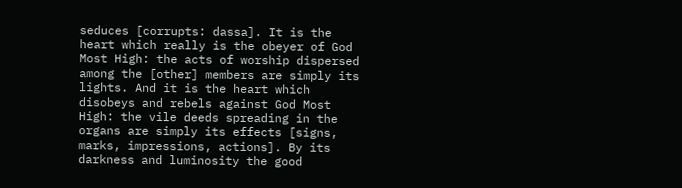seduces [corrupts: dassa]. It is the heart which really is the obeyer of God Most High: the acts of worship dispersed among the [other] members are simply its lights. And it is the heart which disobeys and rebels against God Most High: the vile deeds spreading in the organs are simply its effects [signs, marks, impressions, actions]. By its darkness and luminosity the good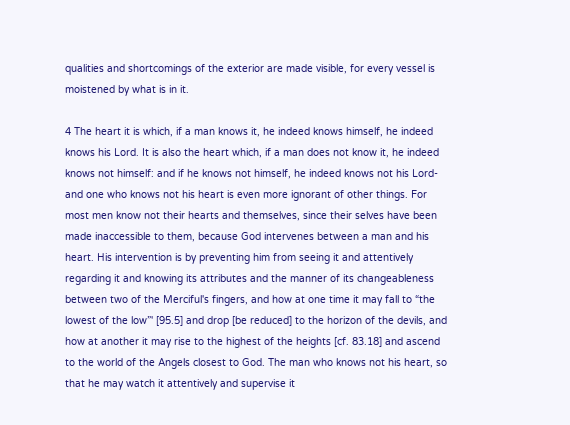qualities and shortcomings of the exterior are made visible, for every vessel is moistened by what is in it.

4 The heart it is which, if a man knows it, he indeed knows himself, he indeed knows his Lord. It is also the heart which, if a man does not know it, he indeed knows not himself: and if he knows not himself, he indeed knows not his Lord-and one who knows not his heart is even more ignorant of other things. For most men know not their hearts and themselves, since their selves have been made inaccessible to them, because God intervenes between a man and his heart. His intervention is by preventing him from seeing it and attentively regarding it and knowing its attributes and the manner of its changeableness between two of the Merciful's fingers, and how at one time it may fall to “the lowest of the low”' [95.5] and drop [be reduced] to the horizon of the devils, and how at another it may rise to the highest of the heights [cf. 83.18] and ascend to the world of the Angels closest to God. The man who knows not his heart, so that he may watch it attentively and supervise it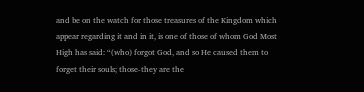and be on the watch for those treasures of the Kingdom which appear regarding it and in it, is one of those of whom God Most High has said: “(who) forgot God, and so He caused them to forget their souls; those-they are the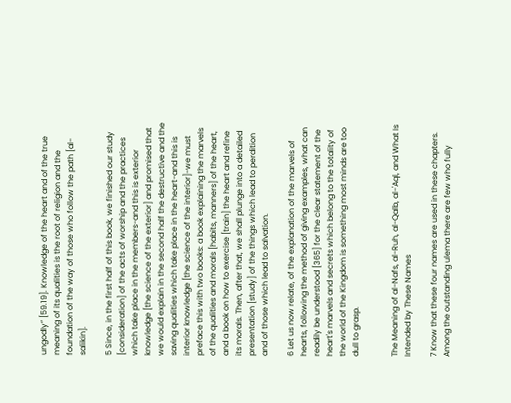ungodly” [59.19]. Knowledge of the heart and of the true meaning of its qualities is the root of religion and the foundation of the way of those who follow the path [al-salikin].

5 Since, in the first half of this book, we finished our study [consideration] of the acts of worship and the practices which take place in the members-and this is exterior knowledge [the science of the exterior] and promised that we would explain in the second half the destructive and the saving qualities which take place in the heart-and this is interior knowledge [the science of the interior]-we must preface this with two books: a book explaining the marvels of the qualities and morals [habits, manners] of the heart, and a book on how to exercise [train] the heart and refine its morals. Then, after that, we shall plunge into a detailed presentation [study] of the things which lead to perdition and of those which lead to salvation.

6 Let us now relate, of the explanation of the marvels of hearts, following the method of giving examples, what can readily be understood [365] for the clear statement of the heart's marvels and secrets which belong to the totality of the world of the Kingdom is something most minds are too dull to grasp.


The Meaning of al-Nafs, al-Ruh, al-Qalb, al-'Aql, and What Is Intended by These Names

7 Know that these four names are used in these chapters. Among the outstanding ulema there are few who fully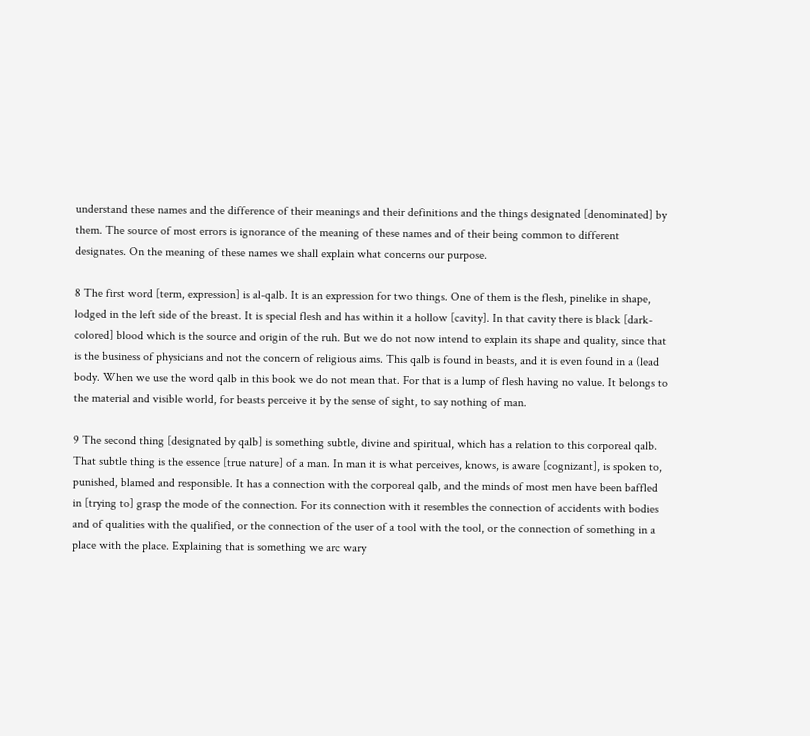understand these names and the difference of their meanings and their definitions and the things designated [denominated] by them. The source of most errors is ignorance of the meaning of these names and of their being common to different designates. On the meaning of these names we shall explain what concerns our purpose.

8 The first word [term, expression] is al-qalb. It is an expression for two things. One of them is the flesh, pinelike in shape, lodged in the left side of the breast. It is special flesh and has within it a hollow [cavity]. In that cavity there is black [dark-colored] blood which is the source and origin of the ruh. But we do not now intend to explain its shape and quality, since that is the business of physicians and not the concern of religious aims. This qalb is found in beasts, and it is even found in a (lead body. When we use the word qalb in this book we do not mean that. For that is a lump of flesh having no value. It belongs to the material and visible world, for beasts perceive it by the sense of sight, to say nothing of man.

9 The second thing [designated by qalb] is something subtle, divine and spiritual, which has a relation to this corporeal qalb. That subtle thing is the essence [true nature] of a man. In man it is what perceives, knows, is aware [cognizant], is spoken to, punished, blamed and responsible. It has a connection with the corporeal qalb, and the minds of most men have been baffled in [trying to] grasp the mode of the connection. For its connection with it resembles the connection of accidents with bodies and of qualities with the qualified, or the connection of the user of a tool with the tool, or the connection of something in a place with the place. Explaining that is something we arc wary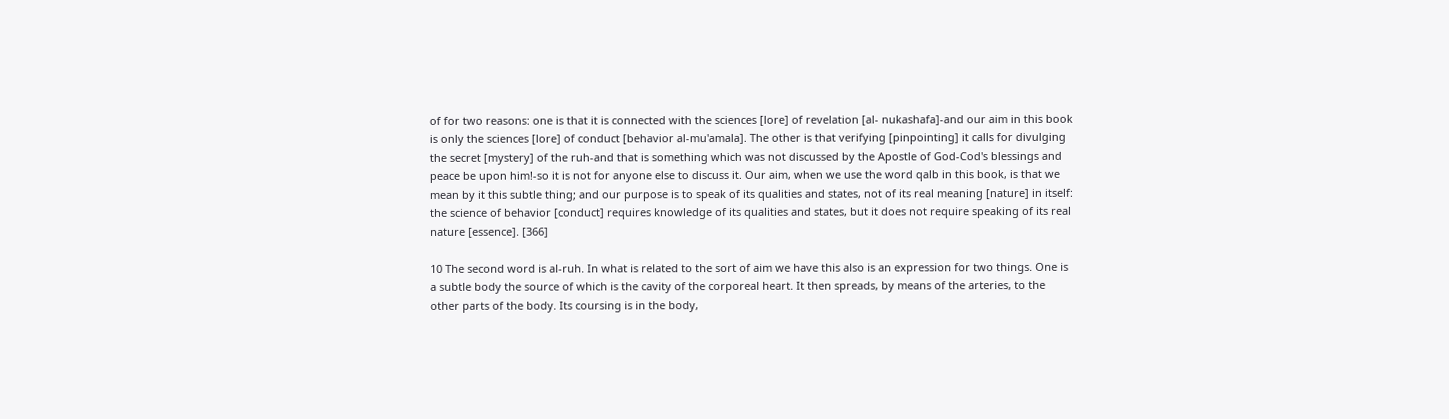of for two reasons: one is that it is connected with the sciences [lore] of revelation [al- nukashafa]-and our aim in this book is only the sciences [lore] of conduct [behavior al-mu'amala]. The other is that verifying [pinpointing] it calls for divulging the secret [mystery] of the ruh-and that is something which was not discussed by the Apostle of God-Cod's blessings and peace be upon him!-so it is not for anyone else to discuss it. Our aim, when we use the word qalb in this book, is that we mean by it this subtle thing; and our purpose is to speak of its qualities and states, not of its real meaning [nature] in itself: the science of behavior [conduct] requires knowledge of its qualities and states, but it does not require speaking of its real nature [essence]. [366]

10 The second word is al-ruh. In what is related to the sort of aim we have this also is an expression for two things. One is a subtle body the source of which is the cavity of the corporeal heart. It then spreads, by means of the arteries, to the other parts of the body. Its coursing is in the body,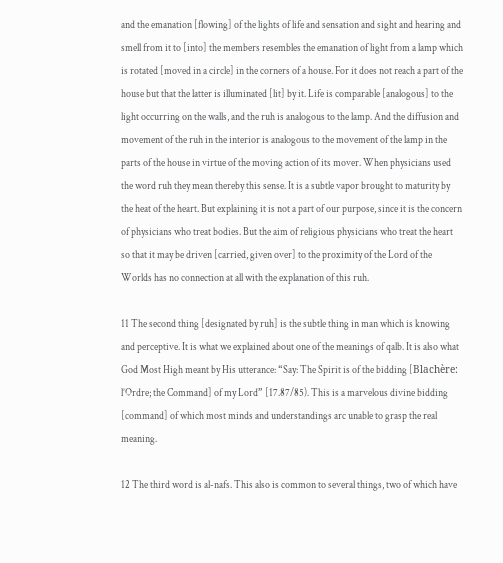and the emanation [flowing] of the lights of life and sensation and sight and hearing and smell from it to [into] the members resembles the emanation of light from a lamp which is rotated [moved in a circle] in the corners of a house. For it does not reach a part of the house but that the latter is illuminated [lit] by it. Life is comparable [analogous] to the light occurring on the walls, and the ruh is analogous to the lamp. And the diffusion and movement of the ruh in the interior is analogous to the movement of the lamp in the parts of the house in virtue of the moving action of its mover. When physicians used the word ruh they mean thereby this sense. It is a subtle vapor brought to maturity by the heat of the heart. But explaining it is not a part of our purpose, since it is the concern of physicians who treat bodies. But the aim of religious physicians who treat the heart so that it may be driven [carried, given over] to the proximity of the Lord of the Worlds has no connection at all with the explanation of this ruh.

11 The second thing [designated by ruh] is the subtle thing in man which is knowing and perceptive. It is what we explained about one of the meanings of qalb. It is also what God Most High meant by His utterance: “Say: The Spirit is of the bidding [Blachère: l’Ordre; the Command] of my Lord” [17.87/85). This is a marvelous divine bidding [command] of which most minds and understandings arc unable to grasp the real meaning.

12 The third word is al-nafs. This also is common to several things, two of which have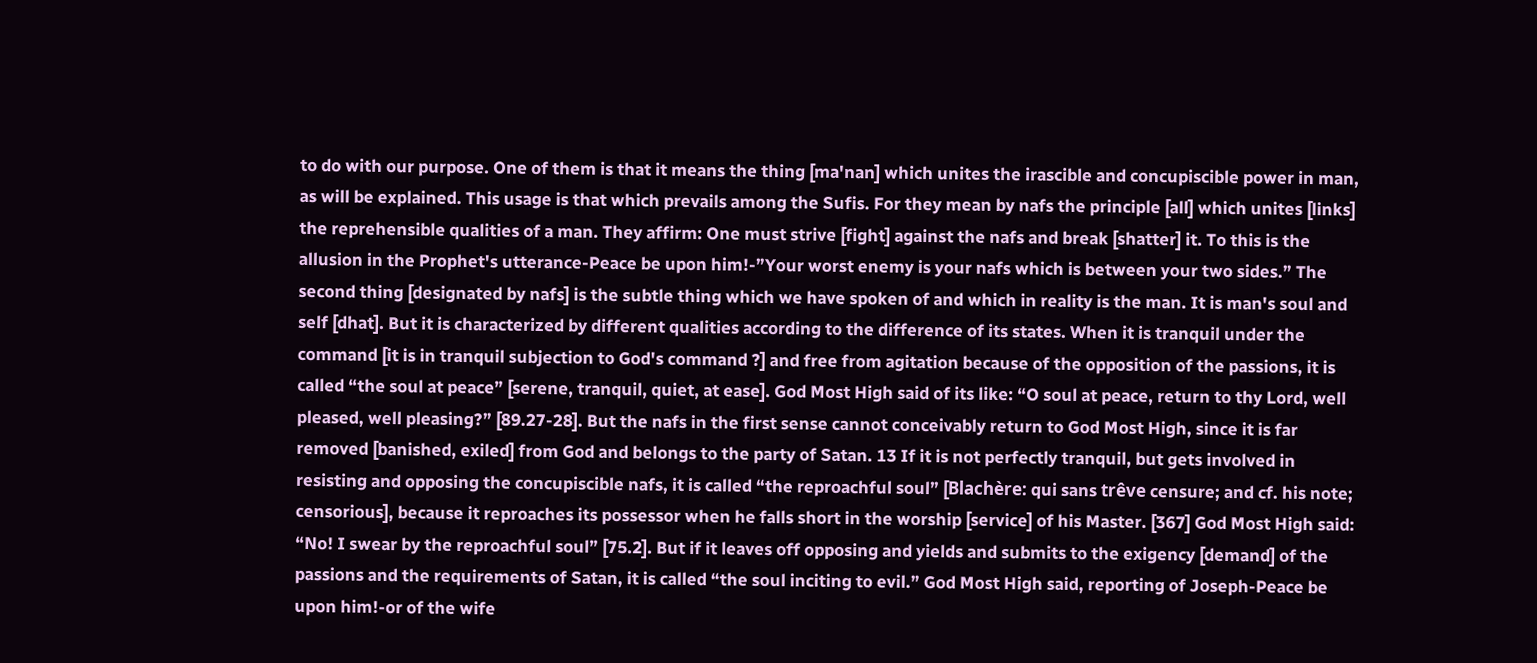to do with our purpose. One of them is that it means the thing [ma'nan] which unites the irascible and concupiscible power in man, as will be explained. This usage is that which prevails among the Sufis. For they mean by nafs the principle [all] which unites [links] the reprehensible qualities of a man. They affirm: One must strive [fight] against the nafs and break [shatter] it. To this is the allusion in the Prophet's utterance-Peace be upon him!-”Your worst enemy is your nafs which is between your two sides.” The second thing [designated by nafs] is the subtle thing which we have spoken of and which in reality is the man. It is man's soul and self [dhat]. But it is characterized by different qualities according to the difference of its states. When it is tranquil under the command [it is in tranquil subjection to God's command ?] and free from agitation because of the opposition of the passions, it is called “the soul at peace” [serene, tranquil, quiet, at ease]. God Most High said of its like: “O soul at peace, return to thy Lord, well pleased, well pleasing?” [89.27-28]. But the nafs in the first sense cannot conceivably return to God Most High, since it is far removed [banished, exiled] from God and belongs to the party of Satan. 13 If it is not perfectly tranquil, but gets involved in resisting and opposing the concupiscible nafs, it is called “the reproachful soul” [Blachère: qui sans trêve censure; and cf. his note; censorious], because it reproaches its possessor when he falls short in the worship [service] of his Master. [367] God Most High said: “No! I swear by the reproachful soul” [75.2]. But if it leaves off opposing and yields and submits to the exigency [demand] of the passions and the requirements of Satan, it is called “the soul inciting to evil.” God Most High said, reporting of Joseph-Peace be upon him!-or of the wife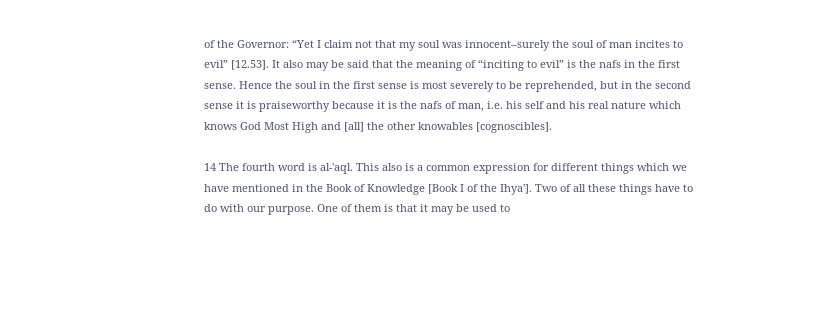of the Governor: “Yet I claim not that my soul was innocent–surely the soul of man incites to evil” [12.53]. It also may be said that the meaning of “inciting to evil” is the nafs in the first sense. Hence the soul in the first sense is most severely to be reprehended, but in the second sense it is praiseworthy because it is the nafs of man, i.e. his self and his real nature which knows God Most High and [all] the other knowables [cognoscibles].

14 The fourth word is al-'aql. This also is a common expression for different things which we have mentioned in the Book of Knowledge [Book I of the Ihya']. Two of all these things have to do with our purpose. One of them is that it may be used to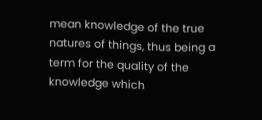mean knowledge of the true natures of things, thus being a term for the quality of the knowledge which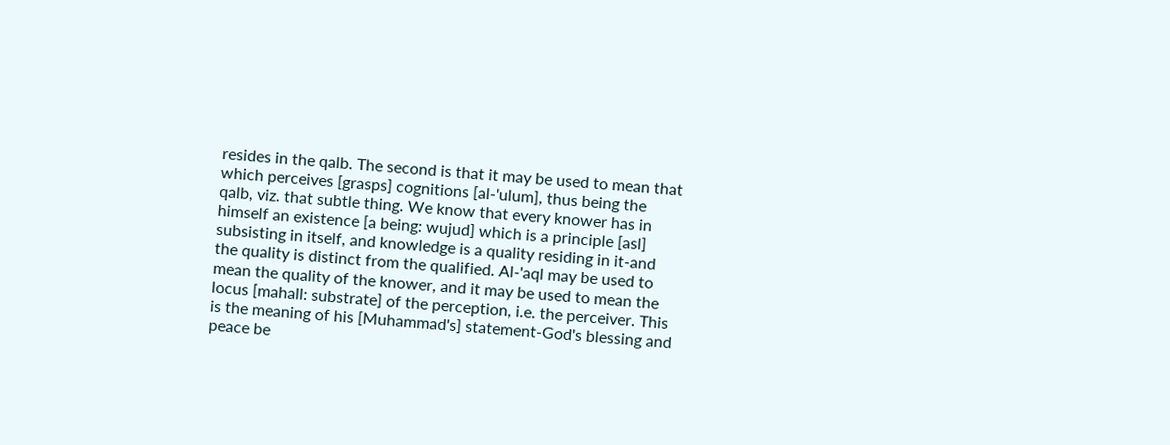resides in the qalb. The second is that it may be used to mean that which perceives [grasps] cognitions [al-'ulum], thus being the qalb, viz. that subtle thing. We know that every knower has in himself an existence [a being: wujud] which is a principle [asl] subsisting in itself, and knowledge is a quality residing in it-and the quality is distinct from the qualified. Al-'aql may be used to mean the quality of the knower, and it may be used to mean the locus [mahall: substrate] of the perception, i.e. the perceiver. This is the meaning of his [Muhammad's] statement-God's blessing and peace be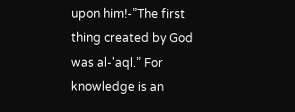upon him!-”The first thing created by God was al-'aql.” For knowledge is an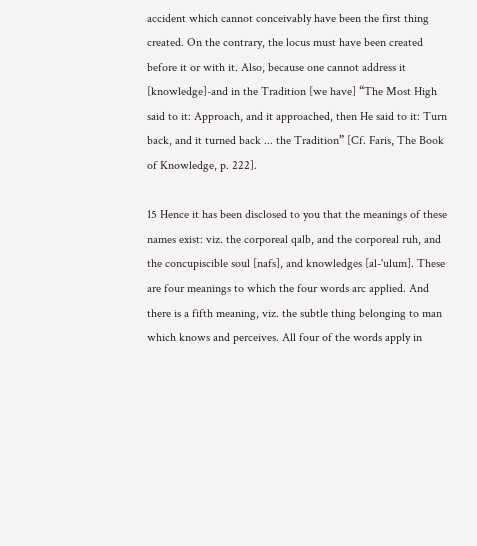accident which cannot conceivably have been the first thing created. On the contrary, the locus must have been created before it or with it. Also, because one cannot address it [knowledge]-and in the Tradition [we have] “The Most High said to it: Approach, and it approached, then He said to it: Turn back, and it turned back ... the Tradition” [Cf. Faris, The Book of Knowledge, p. 222].

15 Hence it has been disclosed to you that the meanings of these names exist: viz. the corporeal qalb, and the corporeal ruh, and the concupiscible soul [nafs], and knowledges [al-'ulum]. These are four meanings to which the four words arc applied. And there is a fifth meaning, viz. the subtle thing belonging to man which knows and perceives. All four of the words apply in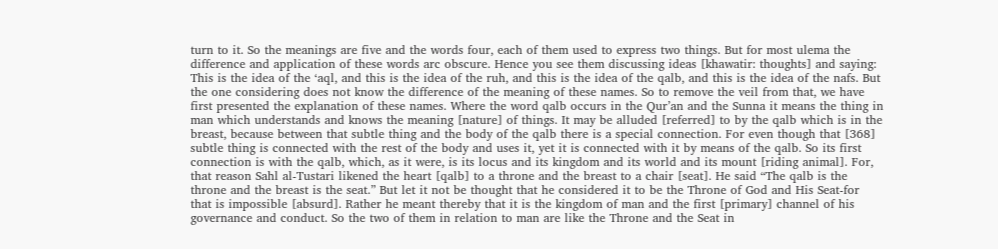turn to it. So the meanings are five and the words four, each of them used to express two things. But for most ulema the difference and application of these words arc obscure. Hence you see them discussing ideas [khawatir: thoughts] and saying: This is the idea of the ‘aql, and this is the idea of the ruh, and this is the idea of the qalb, and this is the idea of the nafs. But the one considering does not know the difference of the meaning of these names. So to remove the veil from that, we have first presented the explanation of these names. Where the word qalb occurs in the Qur’an and the Sunna it means the thing in man which understands and knows the meaning [nature] of things. It may be alluded [referred] to by the qalb which is in the breast, because between that subtle thing and the body of the qalb there is a special connection. For even though that [368] subtle thing is connected with the rest of the body and uses it, yet it is connected with it by means of the qalb. So its first connection is with the qalb, which, as it were, is its locus and its kingdom and its world and its mount [riding animal]. For, that reason Sahl al-Tustari likened the heart [qalb] to a throne and the breast to a chair [seat]. He said “The qalb is the throne and the breast is the seat.” But let it not be thought that he considered it to be the Throne of God and His Seat-for that is impossible [absurd]. Rather he meant thereby that it is the kingdom of man and the first [primary] channel of his governance and conduct. So the two of them in relation to man are like the Throne and the Seat in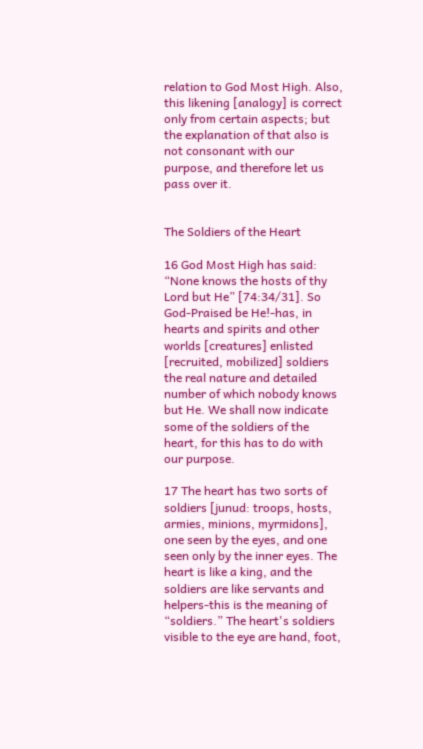relation to God Most High. Also, this likening [analogy] is correct only from certain aspects; but the explanation of that also is not consonant with our purpose, and therefore let us pass over it.


The Soldiers of the Heart

16 God Most High has said: “None knows the hosts of thy Lord but He” [74:34/31]. So God-Praised be He!-has, in hearts and spirits and other worlds [creatures] enlisted [recruited, mobilized] soldiers the real nature and detailed number of which nobody knows but He. We shall now indicate some of the soldiers of the heart, for this has to do with our purpose.

17 The heart has two sorts of soldiers [junud: troops, hosts, armies, minions, myrmidons], one seen by the eyes, and one seen only by the inner eyes. The heart is like a king, and the soldiers are like servants and helpers-this is the meaning of “soldiers.” The heart's soldiers visible to the eye are hand, foot,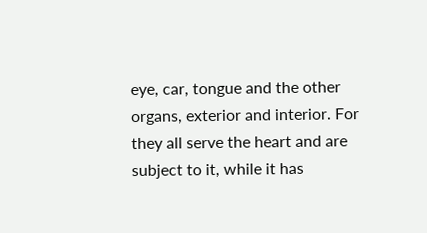eye, car, tongue and the other organs, exterior and interior. For they all serve the heart and are subject to it, while it has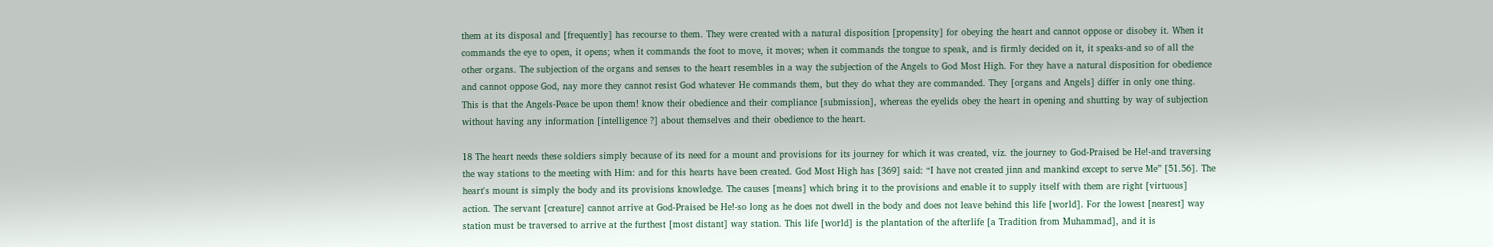them at its disposal and [frequently] has recourse to them. They were created with a natural disposition [propensity] for obeying the heart and cannot oppose or disobey it. When it commands the eye to open, it opens; when it commands the foot to move, it moves; when it commands the tongue to speak, and is firmly decided on it, it speaks-and so of all the other organs. The subjection of the organs and senses to the heart resembles in a way the subjection of the Angels to God Most High. For they have a natural disposition for obedience and cannot oppose God, nay more they cannot resist God whatever He commands them, but they do what they are commanded. They [organs and Angels] differ in only one thing. This is that the Angels-Peace be upon them! know their obedience and their compliance [submission], whereas the eyelids obey the heart in opening and shutting by way of subjection without having any information [intelligence ?] about themselves and their obedience to the heart.

18 The heart needs these soldiers simply because of its need for a mount and provisions for its journey for which it was created, viz. the journey to God-Praised be He!-and traversing the way stations to the meeting with Him: and for this hearts have been created. God Most High has [369] said: “I have not created jinn and mankind except to serve Me” [51.56]. The heart's mount is simply the body and its provisions knowledge. The causes [means] which bring it to the provisions and enable it to supply itself with them are right [virtuous] action. The servant [creature] cannot arrive at God-Praised be He!-so long as he does not dwell in the body and does not leave behind this life [world]. For the lowest [nearest] way station must be traversed to arrive at the furthest [most distant] way station. This life [world] is the plantation of the afterlife [a Tradition from Muhammad], and it is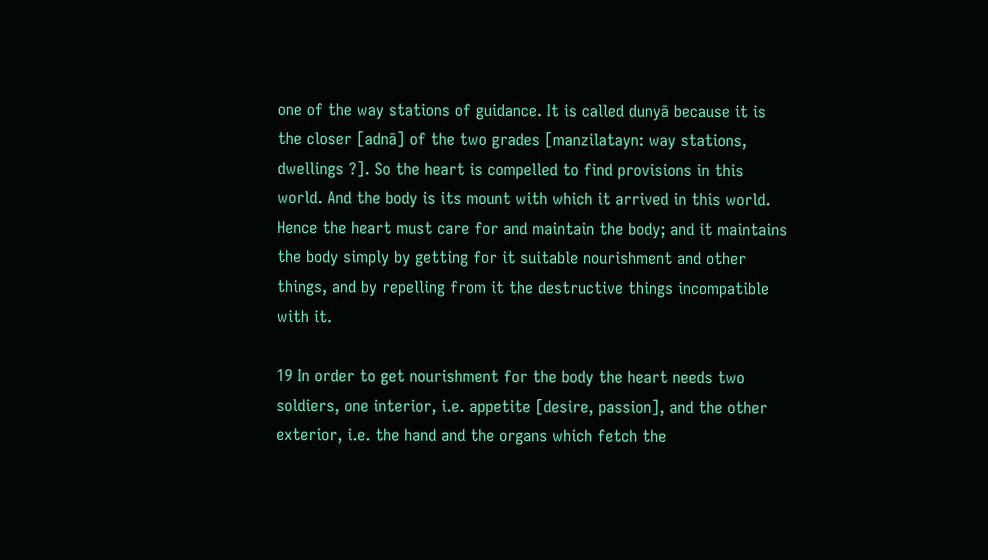one of the way stations of guidance. It is called dunyā because it is the closer [adnā] of the two grades [manzilatayn: way stations, dwellings ?]. So the heart is compelled to find provisions in this world. And the body is its mount with which it arrived in this world. Hence the heart must care for and maintain the body; and it maintains the body simply by getting for it suitable nourishment and other things, and by repelling from it the destructive things incompatible with it.

19 In order to get nourishment for the body the heart needs two soldiers, one interior, i.e. appetite [desire, passion], and the other exterior, i.e. the hand and the organs which fetch the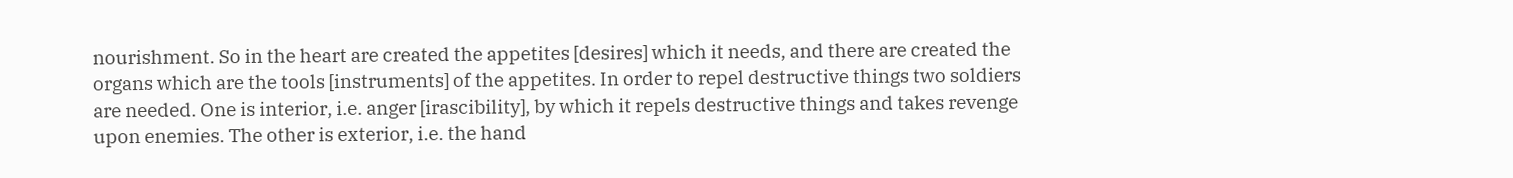nourishment. So in the heart are created the appetites [desires] which it needs, and there are created the organs which are the tools [instruments] of the appetites. In order to repel destructive things two soldiers are needed. One is interior, i.e. anger [irascibility], by which it repels destructive things and takes revenge upon enemies. The other is exterior, i.e. the hand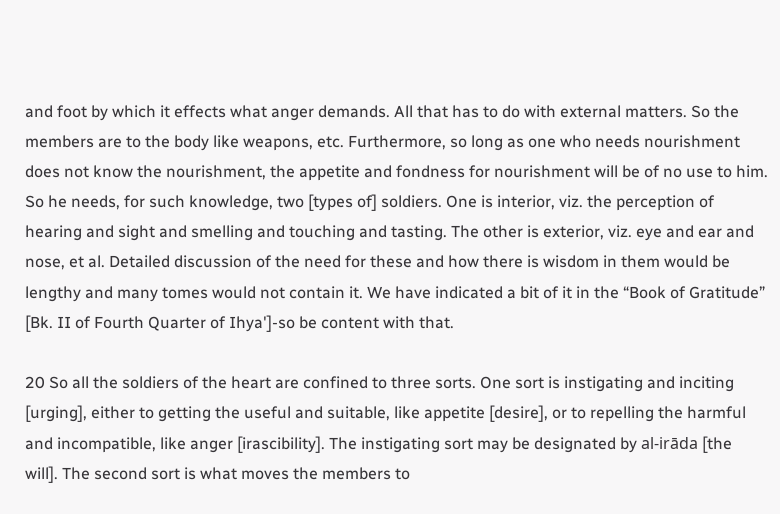and foot by which it effects what anger demands. All that has to do with external matters. So the members are to the body like weapons, etc. Furthermore, so long as one who needs nourishment does not know the nourishment, the appetite and fondness for nourishment will be of no use to him. So he needs, for such knowledge, two [types of] soldiers. One is interior, viz. the perception of hearing and sight and smelling and touching and tasting. The other is exterior, viz. eye and ear and nose, et al. Detailed discussion of the need for these and how there is wisdom in them would be lengthy and many tomes would not contain it. We have indicated a bit of it in the “Book of Gratitude” [Bk. II of Fourth Quarter of Ihya']-so be content with that.

20 So all the soldiers of the heart are confined to three sorts. One sort is instigating and inciting [urging], either to getting the useful and suitable, like appetite [desire], or to repelling the harmful and incompatible, like anger [irascibility]. The instigating sort may be designated by al-irāda [the will]. The second sort is what moves the members to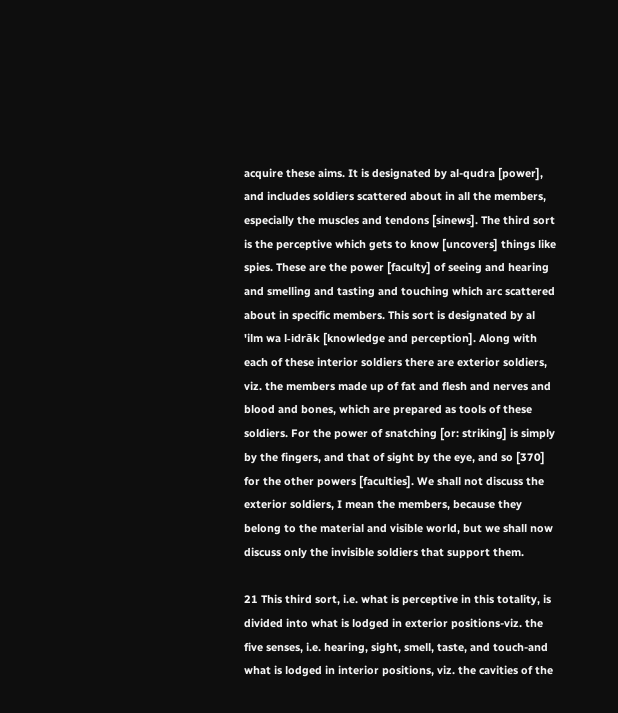acquire these aims. It is designated by al-qudra [power], and includes soldiers scattered about in all the members, especially the muscles and tendons [sinews]. The third sort is the perceptive which gets to know [uncovers] things like spies. These are the power [faculty] of seeing and hearing and smelling and tasting and touching which arc scattered about in specific members. This sort is designated by al 'ilm wa l-idrāk [knowledge and perception]. Along with each of these interior soldiers there are exterior soldiers, viz. the members made up of fat and flesh and nerves and blood and bones, which are prepared as tools of these soldiers. For the power of snatching [or: striking] is simply by the fingers, and that of sight by the eye, and so [370] for the other powers [faculties]. We shall not discuss the exterior soldiers, I mean the members, because they belong to the material and visible world, but we shall now discuss only the invisible soldiers that support them.

21 This third sort, i.e. what is perceptive in this totality, is divided into what is lodged in exterior positions-viz. the five senses, i.e. hearing, sight, smell, taste, and touch-and what is lodged in interior positions, viz. the cavities of the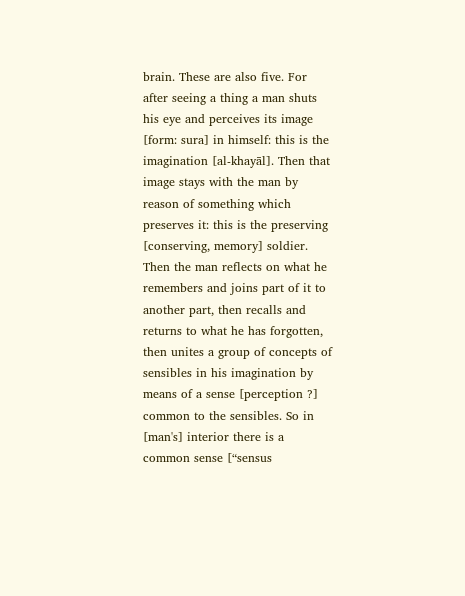brain. These are also five. For after seeing a thing a man shuts his eye and perceives its image [form: sura] in himself: this is the imagination [al-khayāl]. Then that image stays with the man by reason of something which preserves it: this is the preserving [conserving, memory] soldier. Then the man reflects on what he remembers and joins part of it to another part, then recalls and returns to what he has forgotten, then unites a group of concepts of sensibles in his imagination by means of a sense [perception ?] common to the sensibles. So in [man's] interior there is a common sense [“sensus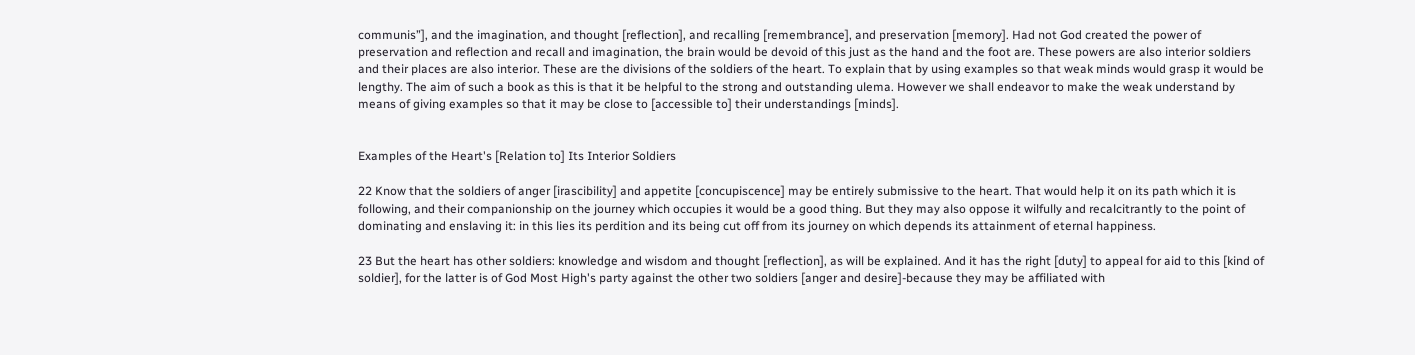communis”], and the imagination, and thought [reflection], and recalling [remembrance], and preservation [memory]. Had not God created the power of preservation and reflection and recall and imagination, the brain would be devoid of this just as the hand and the foot are. These powers are also interior soldiers and their places are also interior. These are the divisions of the soldiers of the heart. To explain that by using examples so that weak minds would grasp it would be lengthy. The aim of such a book as this is that it be helpful to the strong and outstanding ulema. However we shall endeavor to make the weak understand by means of giving examples so that it may be close to [accessible to] their understandings [minds].


Examples of the Heart's [Relation to] Its Interior Soldiers

22 Know that the soldiers of anger [irascibility] and appetite [concupiscence] may be entirely submissive to the heart. That would help it on its path which it is following, and their companionship on the journey which occupies it would be a good thing. But they may also oppose it wilfully and recalcitrantly to the point of dominating and enslaving it: in this lies its perdition and its being cut off from its journey on which depends its attainment of eternal happiness.

23 But the heart has other soldiers: knowledge and wisdom and thought [reflection], as will be explained. And it has the right [duty] to appeal for aid to this [kind of soldier], for the latter is of God Most High's party against the other two soldiers [anger and desire]-because they may be affiliated with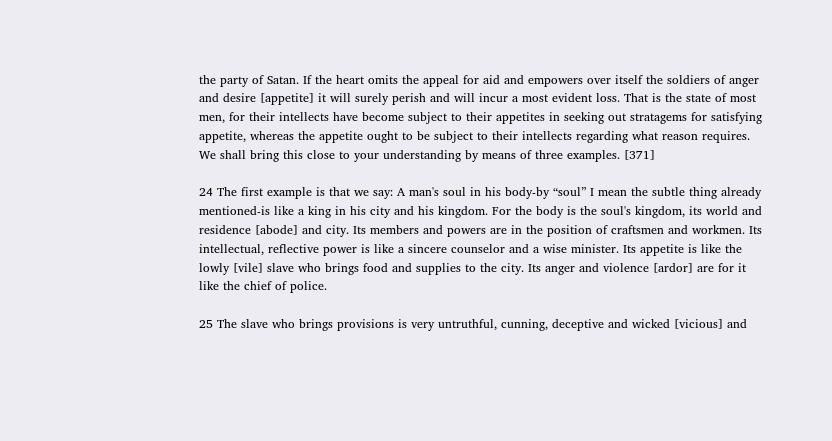the party of Satan. If the heart omits the appeal for aid and empowers over itself the soldiers of anger and desire [appetite] it will surely perish and will incur a most evident loss. That is the state of most men, for their intellects have become subject to their appetites in seeking out stratagems for satisfying appetite, whereas the appetite ought to be subject to their intellects regarding what reason requires. We shall bring this close to your understanding by means of three examples. [371]

24 The first example is that we say: A man's soul in his body-by “soul” I mean the subtle thing already mentioned-is like a king in his city and his kingdom. For the body is the soul's kingdom, its world and residence [abode] and city. Its members and powers are in the position of craftsmen and workmen. Its intellectual, reflective power is like a sincere counselor and a wise minister. Its appetite is like the lowly [vile] slave who brings food and supplies to the city. Its anger and violence [ardor] are for it like the chief of police.

25 The slave who brings provisions is very untruthful, cunning, deceptive and wicked [vicious] and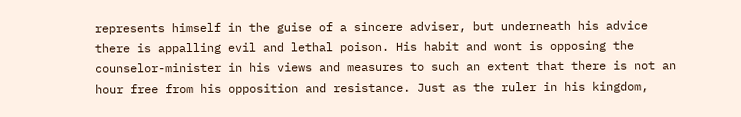represents himself in the guise of a sincere adviser, but underneath his advice there is appalling evil and lethal poison. His habit and wont is opposing the counselor-minister in his views and measures to such an extent that there is not an hour free from his opposition and resistance. Just as the ruler in his kingdom,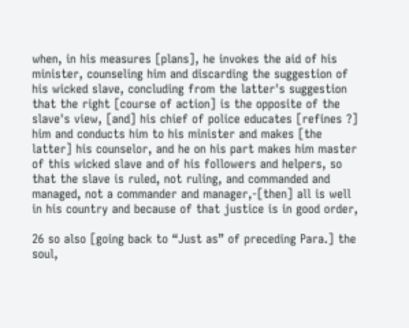when, in his measures [plans], he invokes the aid of his minister, counseling him and discarding the suggestion of his wicked slave, concluding from the latter's suggestion that the right [course of action] is the opposite of the slave's view, [and] his chief of police educates [refines ?] him and conducts him to his minister and makes [the latter] his counselor, and he on his part makes him master of this wicked slave and of his followers and helpers, so that the slave is ruled, not ruling, and commanded and managed, not a commander and manager,-[then] all is well in his country and because of that justice is in good order,

26 so also [going back to “Just as” of preceding Para.] the soul,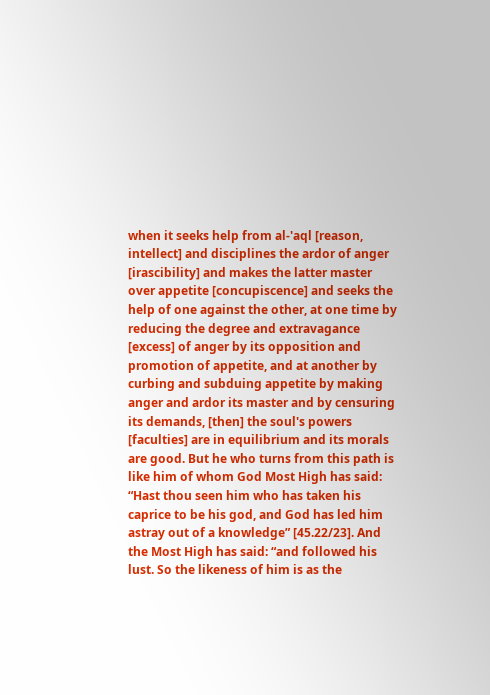when it seeks help from al-'aql [reason, intellect] and disciplines the ardor of anger [irascibility] and makes the latter master over appetite [concupiscence] and seeks the help of one against the other, at one time by reducing the degree and extravagance [excess] of anger by its opposition and promotion of appetite, and at another by curbing and subduing appetite by making anger and ardor its master and by censuring its demands, [then] the soul's powers [faculties] are in equilibrium and its morals are good. But he who turns from this path is like him of whom God Most High has said: “Hast thou seen him who has taken his caprice to be his god, and God has led him astray out of a knowledge” [45.22/23]. And the Most High has said: “and followed his lust. So the likeness of him is as the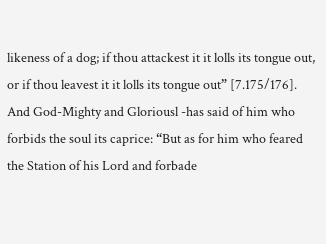likeness of a dog; if thou attackest it it lolls its tongue out, or if thou leavest it it lolls its tongue out” [7.175/176]. And God-Mighty and Gloriousl -has said of him who forbids the soul its caprice: “But as for him who feared the Station of his Lord and forbade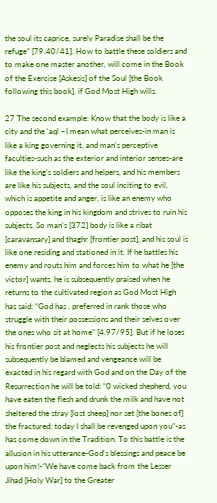the soul its caprice, surely Paradise shall be the refuge” [79.40/41]. How to battle these soldiers and to make one master another, will come in the Book of the Exercise [Askesis] of the Soul [the Book following this book], if God Most High wills.

27 The second example: Know that the body is like a city and the 'aql –I mean what perceives-in man is like a king governing it, and man's perceptive faculties-such as the exterior and interior senses-are like the king's soldiers and helpers, and his members are like his subjects, and the soul inciting to evil, which is appetite and anger, is like an enemy who opposes the king in his kingdom and strives to ruin his subjects. So man's [372] body is like a ribat [caravansary] and thaghr [frontier post], and his soul is like one residing and stationed in it. If he battles his enemy and routs him and forces him to what he [the victor] wants, he is subsequently praised when he returns to the cultivated region as God Most High has said: “God has . preferred in rank those who struggle with their possessions and their selves over the ones who sit at home” [4.97/95]. But if he loses his frontier post and neglects his subjects he will subsequently be blamed and vengeance will be exacted in his regard with God and on the Day of the Resurrection he will be told: “0 wicked shepherd, you have eaten the flesh and drunk the milk and have not sheltered the stray [lost sheep] nor set [the bones of] the fractured: today I shall be revenged upon you”-as has come down in the Tradition. To this battle is the allusion in his utterance-God's blessings and peace be upon him!-”We have come back from the Lesser Jihad [Holy War] to the Greater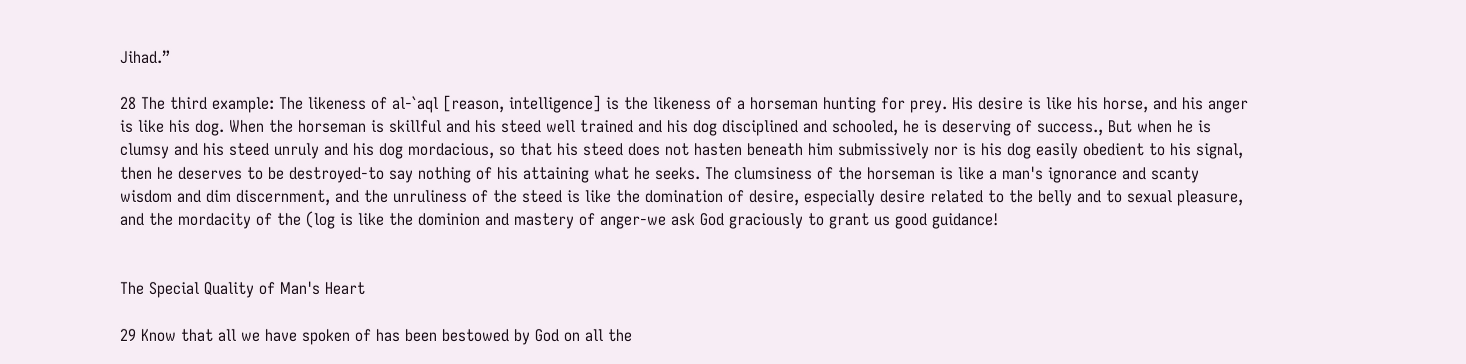Jihad.”

28 The third example: The likeness of al-`aql [reason, intelligence] is the likeness of a horseman hunting for prey. His desire is like his horse, and his anger is like his dog. When the horseman is skillful and his steed well trained and his dog disciplined and schooled, he is deserving of success., But when he is clumsy and his steed unruly and his dog mordacious, so that his steed does not hasten beneath him submissively nor is his dog easily obedient to his signal, then he deserves to be destroyed-to say nothing of his attaining what he seeks. The clumsiness of the horseman is like a man's ignorance and scanty wisdom and dim discernment, and the unruliness of the steed is like the domination of desire, especially desire related to the belly and to sexual pleasure, and the mordacity of the (log is like the dominion and mastery of anger-we ask God graciously to grant us good guidance!


The Special Quality of Man's Heart

29 Know that all we have spoken of has been bestowed by God on all the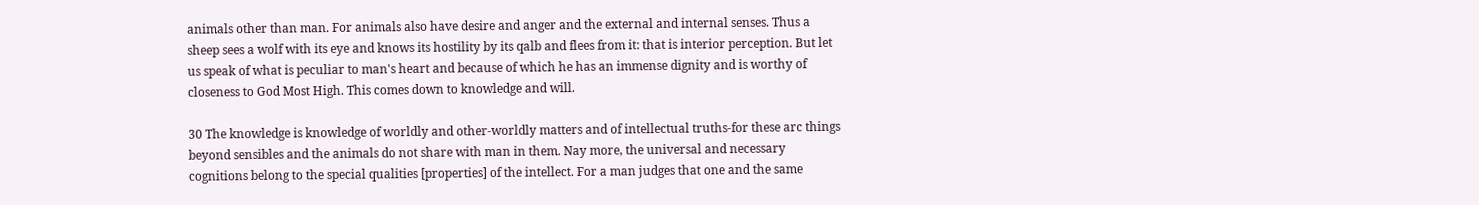animals other than man. For animals also have desire and anger and the external and internal senses. Thus a sheep sees a wolf with its eye and knows its hostility by its qalb and flees from it: that is interior perception. But let us speak of what is peculiar to man's heart and because of which he has an immense dignity and is worthy of closeness to God Most High. This comes down to knowledge and will.

30 The knowledge is knowledge of worldly and other-worldly matters and of intellectual truths-for these arc things beyond sensibles and the animals do not share with man in them. Nay more, the universal and necessary cognitions belong to the special qualities [properties] of the intellect. For a man judges that one and the same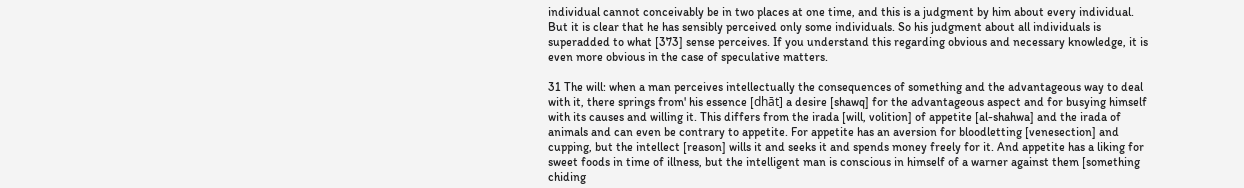individual cannot conceivably be in two places at one time, and this is a judgment by him about every individual. But it is clear that he has sensibly perceived only some individuals. So his judgment about all individuals is superadded to what [373] sense perceives. If you understand this regarding obvious and necessary knowledge, it is even more obvious in the case of speculative matters.

31 The will: when a man perceives intellectually the consequences of something and the advantageous way to deal with it, there springs from' his essence [dhāt] a desire [shawq] for the advantageous aspect and for busying himself with its causes and willing it. This differs from the irada [will, volition] of appetite [al-shahwa] and the irada of animals and can even be contrary to appetite. For appetite has an aversion for bloodletting [venesection] and cupping, but the intellect [reason] wills it and seeks it and spends money freely for it. And appetite has a liking for sweet foods in time of illness, but the intelligent man is conscious in himself of a warner against them [something chiding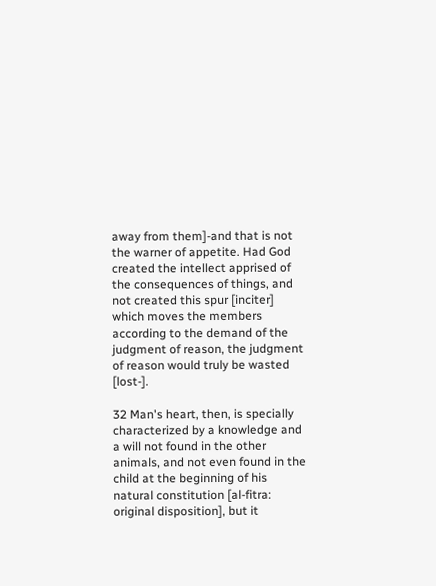away from them]-and that is not the warner of appetite. Had God created the intellect apprised of the consequences of things, and not created this spur [inciter] which moves the members according to the demand of the judgment of reason, the judgment of reason would truly be wasted [lost-].

32 Man's heart, then, is specially characterized by a knowledge and a will not found in the other animals, and not even found in the child at the beginning of his natural constitution [al-fitra: original disposition], but it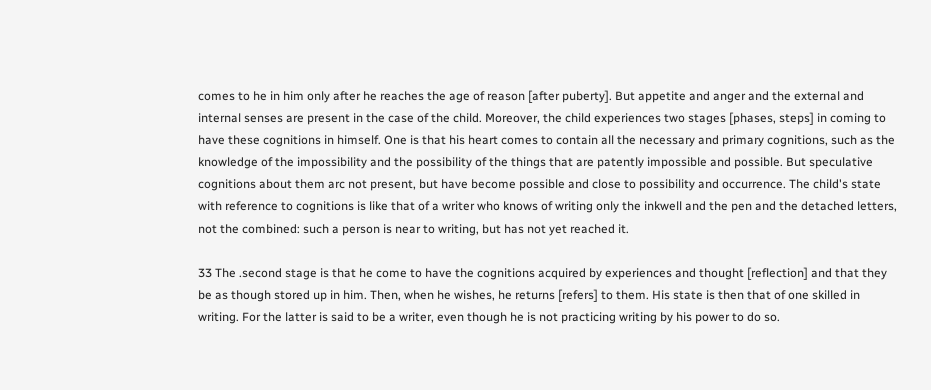comes to he in him only after he reaches the age of reason [after puberty]. But appetite and anger and the external and internal senses are present in the case of the child. Moreover, the child experiences two stages [phases, steps] in coming to have these cognitions in himself. One is that his heart comes to contain all the necessary and primary cognitions, such as the knowledge of the impossibility and the possibility of the things that are patently impossible and possible. But speculative cognitions about them arc not present, but have become possible and close to possibility and occurrence. The child's state with reference to cognitions is like that of a writer who knows of writing only the inkwell and the pen and the detached letters, not the combined: such a person is near to writing, but has not yet reached it.

33 The .second stage is that he come to have the cognitions acquired by experiences and thought [reflection] and that they be as though stored up in him. Then, when he wishes, he returns [refers] to them. His state is then that of one skilled in writing. For the latter is said to be a writer, even though he is not practicing writing by his power to do so.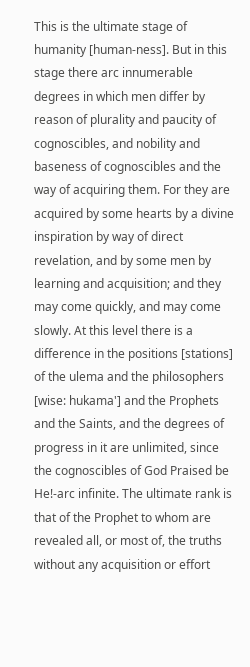This is the ultimate stage of humanity [human-ness]. But in this stage there arc innumerable degrees in which men differ by reason of plurality and paucity of cognoscibles, and nobility and baseness of cognoscibles and the way of acquiring them. For they are acquired by some hearts by a divine inspiration by way of direct revelation, and by some men by learning and acquisition; and they may come quickly, and may come slowly. At this level there is a difference in the positions [stations] of the ulema and the philosophers [wise: hukama'] and the Prophets and the Saints, and the degrees of progress in it are unlimited, since the cognoscibles of God Praised be He!-arc infinite. The ultimate rank is that of the Prophet to whom are revealed all, or most of, the truths without any acquisition or effort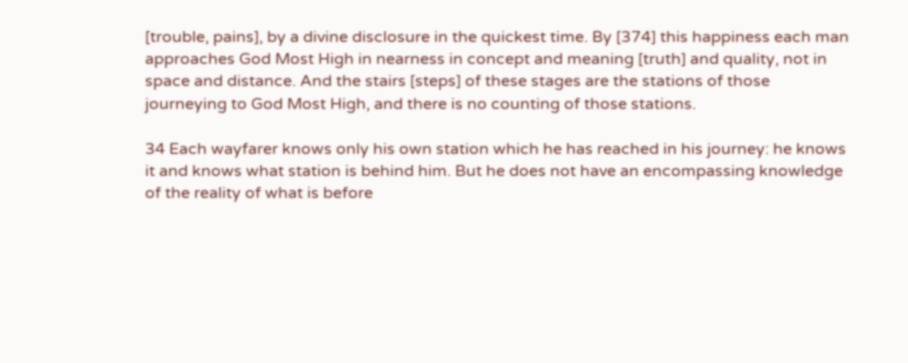[trouble, pains], by a divine disclosure in the quickest time. By [374] this happiness each man approaches God Most High in nearness in concept and meaning [truth] and quality, not in space and distance. And the stairs [steps] of these stages are the stations of those journeying to God Most High, and there is no counting of those stations.

34 Each wayfarer knows only his own station which he has reached in his journey: he knows it and knows what station is behind him. But he does not have an encompassing knowledge of the reality of what is before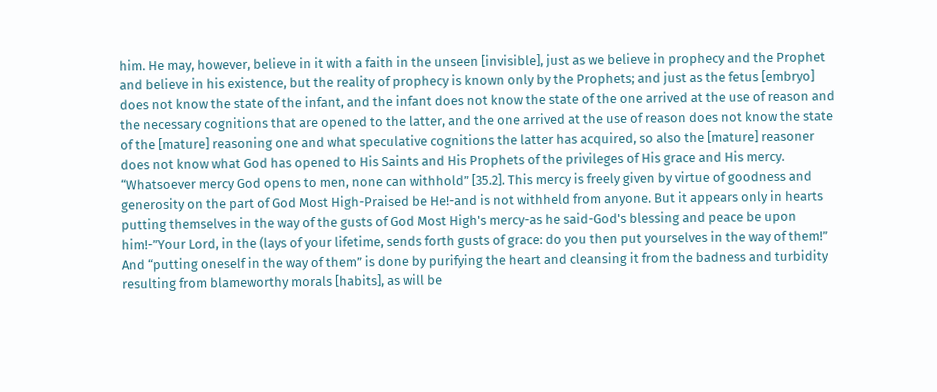him. He may, however, believe in it with a faith in the unseen [invisible], just as we believe in prophecy and the Prophet and believe in his existence, but the reality of prophecy is known only by the Prophets; and just as the fetus [embryo] does not know the state of the infant, and the infant does not know the state of the one arrived at the use of reason and the necessary cognitions that are opened to the latter, and the one arrived at the use of reason does not know the state of the [mature] reasoning one and what speculative cognitions the latter has acquired, so also the [mature] reasoner does not know what God has opened to His Saints and His Prophets of the privileges of His grace and His mercy. “Whatsoever mercy God opens to men, none can withhold” [35.2]. This mercy is freely given by virtue of goodness and generosity on the part of God Most High-Praised be He!-and is not withheld from anyone. But it appears only in hearts putting themselves in the way of the gusts of God Most High's mercy-as he said-God's blessing and peace be upon him!-”Your Lord, in the (lays of your lifetime, sends forth gusts of grace: do you then put yourselves in the way of them!” And “putting oneself in the way of them” is done by purifying the heart and cleansing it from the badness and turbidity resulting from blameworthy morals [habits], as will be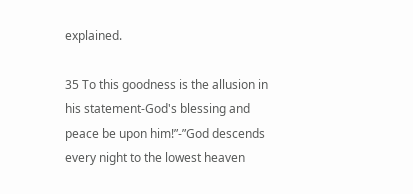explained.

35 To this goodness is the allusion in his statement-God's blessing and peace be upon him!”-”God descends every night to the lowest heaven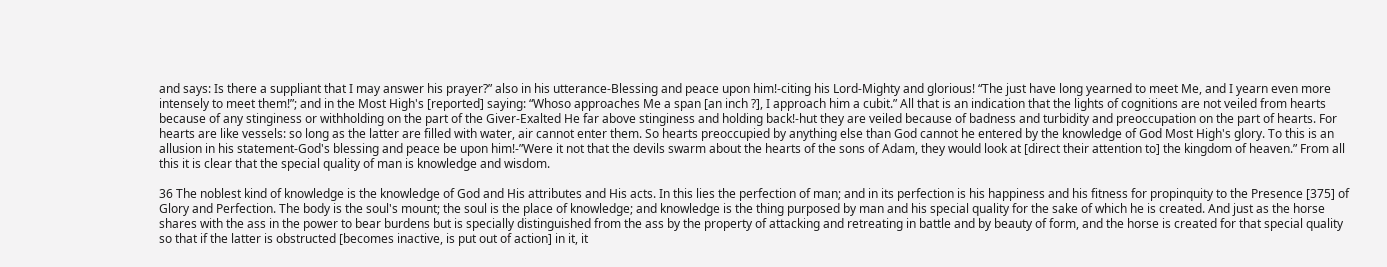and says: Is there a suppliant that I may answer his prayer?” also in his utterance-Blessing and peace upon him!-citing his Lord-Mighty and glorious! “The just have long yearned to meet Me, and I yearn even more intensely to meet them!”; and in the Most High's [reported] saying: “Whoso approaches Me a span [an inch ?], I approach him a cubit.” All that is an indication that the lights of cognitions are not veiled from hearts because of any stinginess or withholding on the part of the Giver-Exalted He far above stinginess and holding back!-hut they are veiled because of badness and turbidity and preoccupation on the part of hearts. For hearts are like vessels: so long as the latter are filled with water, air cannot enter them. So hearts preoccupied by anything else than God cannot he entered by the knowledge of God Most High's glory. To this is an allusion in his statement-God's blessing and peace be upon him!-”Were it not that the devils swarm about the hearts of the sons of Adam, they would look at [direct their attention to] the kingdom of heaven.” From all this it is clear that the special quality of man is knowledge and wisdom.

36 The noblest kind of knowledge is the knowledge of God and His attributes and His acts. In this lies the perfection of man; and in its perfection is his happiness and his fitness for propinquity to the Presence [375] of Glory and Perfection. The body is the soul's mount; the soul is the place of knowledge; and knowledge is the thing purposed by man and his special quality for the sake of which he is created. And just as the horse shares with the ass in the power to bear burdens but is specially distinguished from the ass by the property of attacking and retreating in battle and by beauty of form, and the horse is created for that special quality so that if the latter is obstructed [becomes inactive, is put out of action] in it, it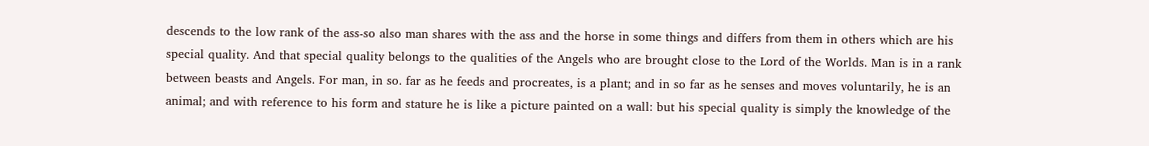descends to the low rank of the ass-so also man shares with the ass and the horse in some things and differs from them in others which are his special quality. And that special quality belongs to the qualities of the Angels who are brought close to the Lord of the Worlds. Man is in a rank between beasts and Angels. For man, in so. far as he feeds and procreates, is a plant; and in so far as he senses and moves voluntarily, he is an animal; and with reference to his form and stature he is like a picture painted on a wall: but his special quality is simply the knowledge of the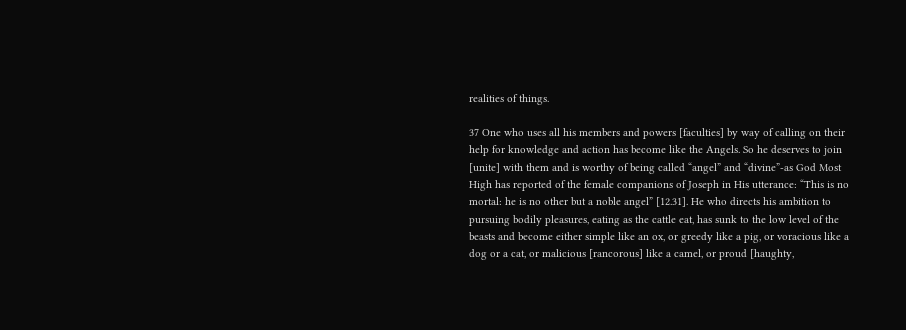realities of things.

37 One who uses all his members and powers [faculties] by way of calling on their help for knowledge and action has become like the Angels. So he deserves to join [unite] with them and is worthy of being called “angel” and “divine”-as God Most High has reported of the female companions of Joseph in His utterance: “This is no mortal: he is no other but a noble angel” [12.31]. He who directs his ambition to pursuing bodily pleasures, eating as the cattle eat, has sunk to the low level of the beasts and become either simple like an ox, or greedy like a pig, or voracious like a dog or a cat, or malicious [rancorous] like a camel, or proud [haughty,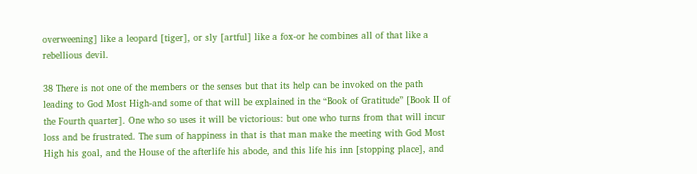overweening] like a leopard [tiger], or sly [artful] like a fox-or he combines all of that like a rebellious devil.

38 There is not one of the members or the senses but that its help can be invoked on the path leading to God Most High-and some of that will be explained in the “Book of Gratitude” [Book II of the Fourth quarter]. One who so uses it will be victorious: but one who turns from that will incur loss and be frustrated. The sum of happiness in that is that man make the meeting with God Most High his goal, and the House of the afterlife his abode, and this life his inn [stopping place], and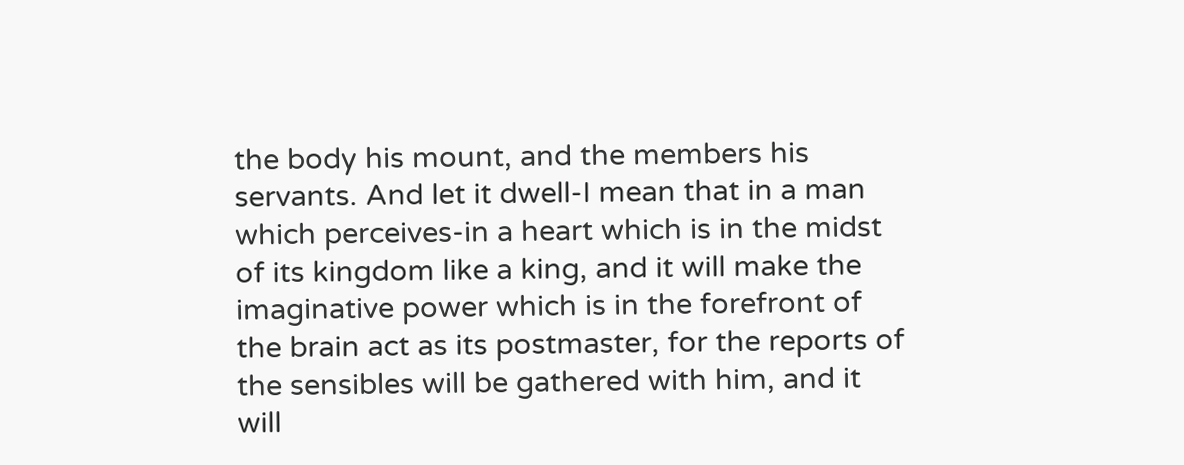the body his mount, and the members his servants. And let it dwell-I mean that in a man which perceives-in a heart which is in the midst of its kingdom like a king, and it will make the imaginative power which is in the forefront of the brain act as its postmaster, for the reports of the sensibles will be gathered with him, and it will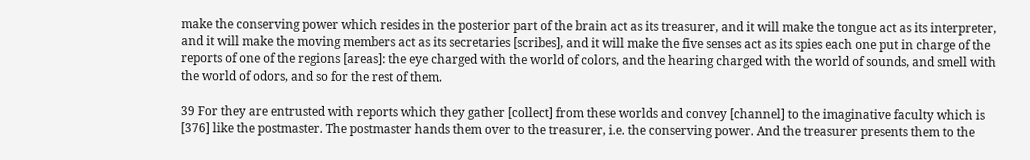make the conserving power which resides in the posterior part of the brain act as its treasurer, and it will make the tongue act as its interpreter, and it will make the moving members act as its secretaries [scribes], and it will make the five senses act as its spies each one put in charge of the reports of one of the regions [areas]: the eye charged with the world of colors, and the hearing charged with the world of sounds, and smell with the world of odors, and so for the rest of them.

39 For they are entrusted with reports which they gather [collect] from these worlds and convey [channel] to the imaginative faculty which is [376] like the postmaster. The postmaster hands them over to the treasurer, i.e. the conserving power. And the treasurer presents them to the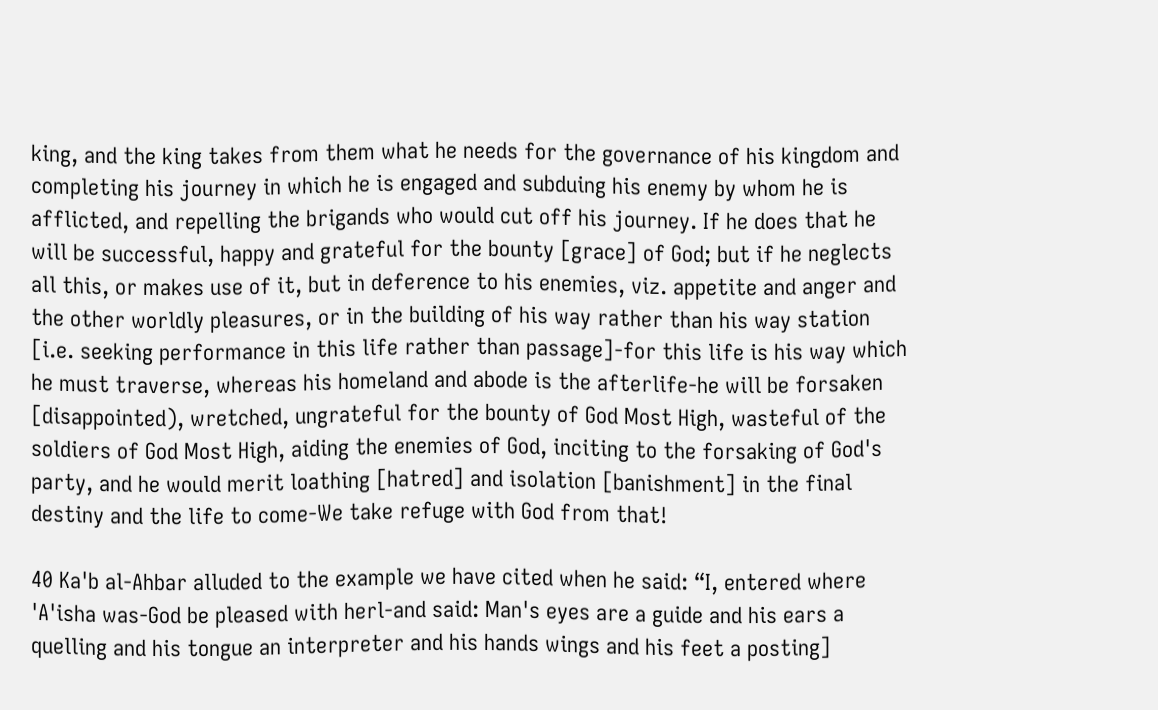king, and the king takes from them what he needs for the governance of his kingdom and completing his journey in which he is engaged and subduing his enemy by whom he is afflicted, and repelling the brigands who would cut off his journey. If he does that he will be successful, happy and grateful for the bounty [grace] of God; but if he neglects all this, or makes use of it, but in deference to his enemies, viz. appetite and anger and the other worldly pleasures, or in the building of his way rather than his way station [i.e. seeking performance in this life rather than passage]-for this life is his way which he must traverse, whereas his homeland and abode is the afterlife-he will be forsaken [disappointed), wretched, ungrateful for the bounty of God Most High, wasteful of the soldiers of God Most High, aiding the enemies of God, inciting to the forsaking of God's party, and he would merit loathing [hatred] and isolation [banishment] in the final destiny and the life to come-We take refuge with God from that!

40 Ka'b al-Ahbar alluded to the example we have cited when he said: “I, entered where 'A'isha was-God be pleased with herl-and said: Man's eyes are a guide and his ears a quelling and his tongue an interpreter and his hands wings and his feet a posting]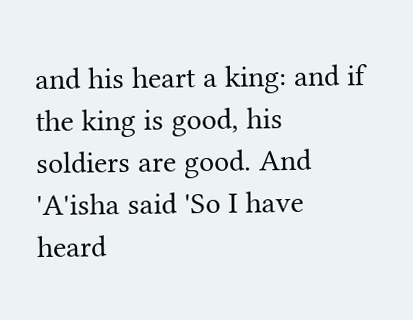and his heart a king: and if the king is good, his soldiers are good. And 'A'isha said 'So I have heard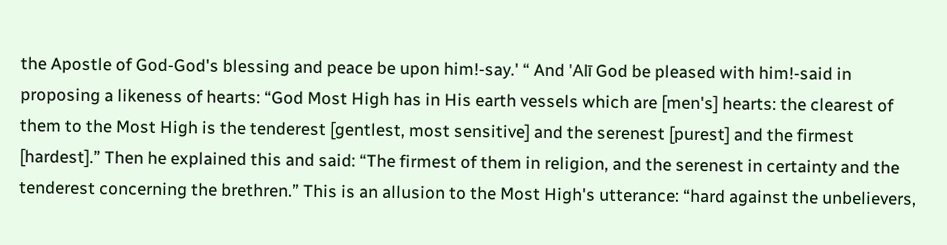the Apostle of God-God's blessing and peace be upon him!-say.' “ And 'Alī God be pleased with him!-said in proposing a likeness of hearts: “God Most High has in His earth vessels which are [men's] hearts: the clearest of them to the Most High is the tenderest [gentlest, most sensitive] and the serenest [purest] and the firmest [hardest].” Then he explained this and said: “The firmest of them in religion, and the serenest in certainty and the tenderest concerning the brethren.” This is an allusion to the Most High's utterance: “hard against the unbelievers,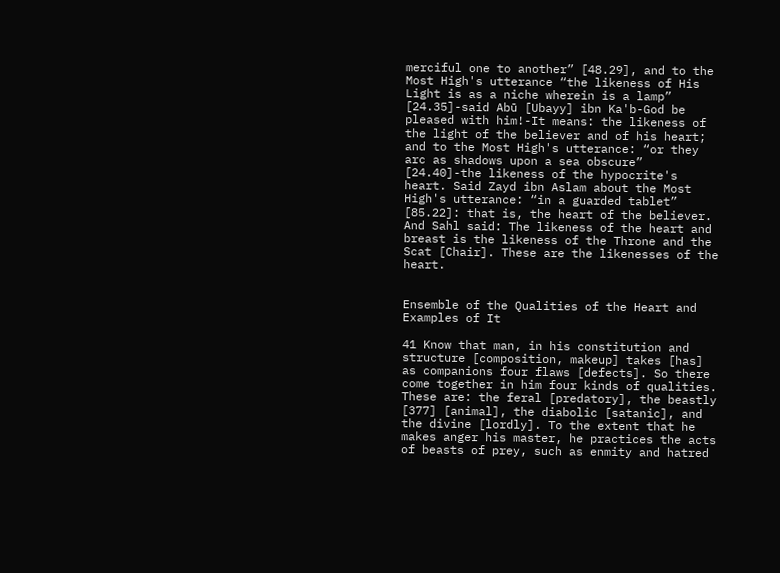merciful one to another” [48.29], and to the Most High's utterance “the likeness of His Light is as a niche wherein is a lamp” [24.35]-said Abū [Ubayy] ibn Ka'b-God be pleased with him!-It means: the likeness of the light of the believer and of his heart; and to the Most High's utterance: “or they arc as shadows upon a sea obscure” [24.40]-the likeness of the hypocrite's heart. Said Zayd ibn Aslam about the Most High's utterance: “in a guarded tablet” [85.22]: that is, the heart of the believer. And Sahl said: The likeness of the heart and breast is the likeness of the Throne and the Scat [Chair]. These are the likenesses of the heart.


Ensemble of the Qualities of the Heart and Examples of It

41 Know that man, in his constitution and structure [composition, makeup] takes [has] as companions four flaws [defects]. So there come together in him four kinds of qualities. These are: the feral [predatory], the beastly [377] [animal], the diabolic [satanic], and the divine [lordly]. To the extent that he makes anger his master, he practices the acts of beasts of prey, such as enmity and hatred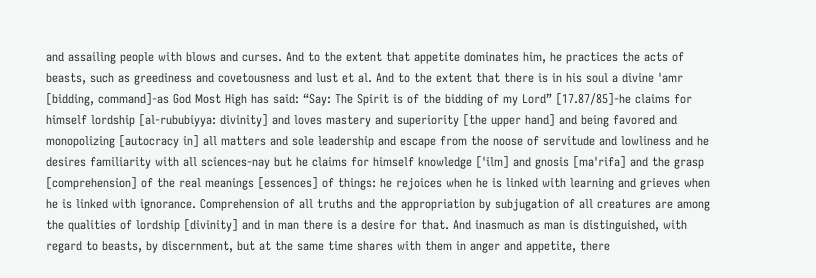and assailing people with blows and curses. And to the extent that appetite dominates him, he practices the acts of beasts, such as greediness and covetousness and lust et al. And to the extent that there is in his soul a divine 'amr [bidding, command]-as God Most High has said: “Say: The Spirit is of the bidding of my Lord” [17.87/85]-he claims for himself lordship [al-rububiyya: divinity] and loves mastery and superiority [the upper hand] and being favored and monopolizing [autocracy in] all matters and sole leadership and escape from the noose of servitude and lowliness and he desires familiarity with all sciences-nay but he claims for himself knowledge ['ilm] and gnosis [ma'rifa] and the grasp [comprehension] of the real meanings [essences] of things: he rejoices when he is linked with learning and grieves when he is linked with ignorance. Comprehension of all truths and the appropriation by subjugation of all creatures are among the qualities of lordship [divinity] and in man there is a desire for that. And inasmuch as man is distinguished, with regard to beasts, by discernment, but at the same time shares with them in anger and appetite, there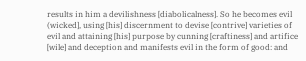results in him a devilishness [diabolicalness]. So he becomes evil (wicked], using [his] discernment to devise [contrive] varieties of evil and attaining [his] purpose by cunning [craftiness] and artifice [wile] and deception and manifests evil in the form of good: and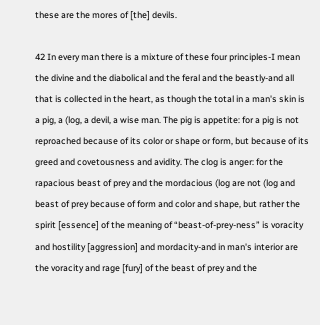these are the mores of [the] devils.

42 In every man there is a mixture of these four principles-I mean the divine and the diabolical and the feral and the beastly-and all that is collected in the heart, as though the total in a man's skin is a pig, a (log, a devil, a wise man. The pig is appetite: for a pig is not reproached because of its color or shape or form, but because of its greed and covetousness and avidity. The clog is anger: for the rapacious beast of prey and the mordacious (log are not (log and beast of prey because of form and color and shape, but rather the spirit [essence] of the meaning of “beast-of-prey-ness” is voracity and hostility [aggression] and mordacity-and in man's interior are the voracity and rage [fury] of the beast of prey and the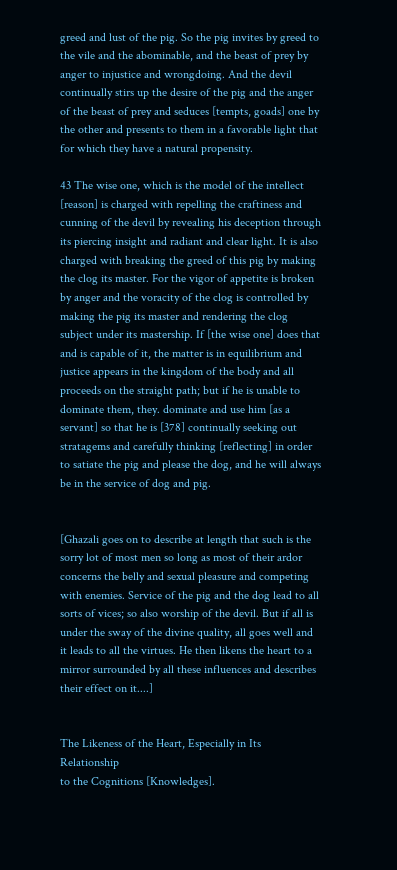greed and lust of the pig. So the pig invites by greed to the vile and the abominable, and the beast of prey by anger to injustice and wrongdoing. And the devil continually stirs up the desire of the pig and the anger of the beast of prey and seduces [tempts, goads] one by the other and presents to them in a favorable light that for which they have a natural propensity.

43 The wise one, which is the model of the intellect [reason] is charged with repelling the craftiness and cunning of the devil by revealing his deception through its piercing insight and radiant and clear light. It is also charged with breaking the greed of this pig by making the clog its master. For the vigor of appetite is broken by anger and the voracity of the clog is controlled by making the pig its master and rendering the clog subject under its mastership. If [the wise one] does that and is capable of it, the matter is in equilibrium and justice appears in the kingdom of the body and all proceeds on the straight path; but if he is unable to dominate them, they. dominate and use him [as a servant] so that he is [378] continually seeking out stratagems and carefully thinking [reflecting] in order to satiate the pig and please the dog, and he will always be in the service of dog and pig.


[Ghazali goes on to describe at length that such is the sorry lot of most men so long as most of their ardor concerns the belly and sexual pleasure and competing with enemies. Service of the pig and the dog lead to all sorts of vices; so also worship of the devil. But if all is under the sway of the divine quality, all goes well and it leads to all the virtues. He then likens the heart to a mirror surrounded by all these influences and describes their effect on it....]


The Likeness of the Heart, Especially in Its Relationship
to the Cognitions [Knowledges].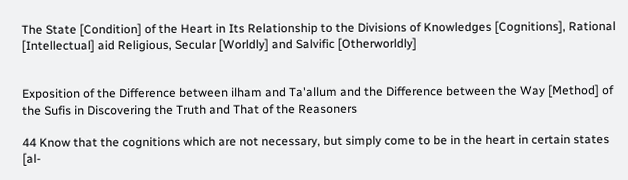The State [Condition] of the Heart in Its Relationship to the Divisions of Knowledges [Cognitions], Rational [Intellectual] aid Religious, Secular [Worldly] and Salvific [Otherworldly]


Exposition of the Difference between ilham and Ta'allum and the Difference between the Way [Method] of the Sufis in Discovering the Truth and That of the Reasoners

44 Know that the cognitions which are not necessary, but simply come to be in the heart in certain states [al-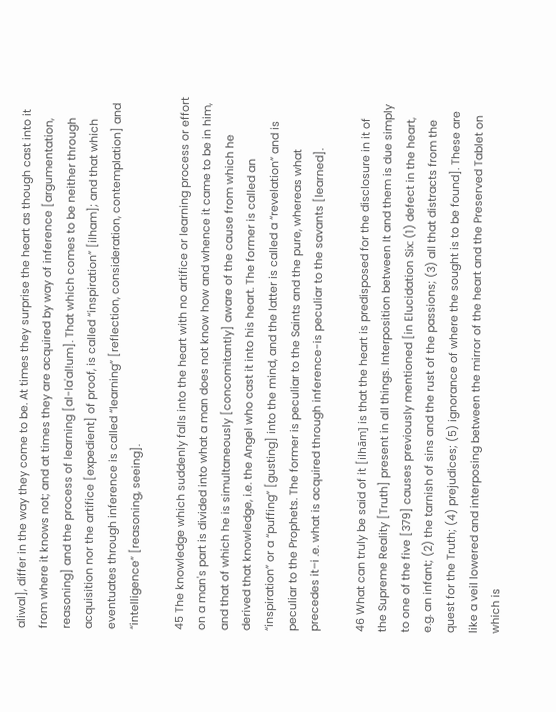aliwal], differ in the way they come to be. At times they surprise the heart as though cast into it from where it knows not; and at times they are acquired by way of inference [argumentation, reasoning] and the process of learning [al-la'al!um]. That which comes to be neither through acquisition nor the artifice [expedient] of proof, is called “inspiration” [ilham]; and that which eventuates through inference is called “learning” [reflection, consideration, contemplation] and “intelligence” [reasoning, seeing].

45 The knowledge which suddenly falls into the heart with no artifice or learning process or effort on a man's part is divided into what a man does not know how and whence it came to be in him, and that of which he is simultaneously [concomitantly] aware of the cause from which he derived that knowledge, i.e. the Angel who cast it into his heart. The former is called an “inspiration” or a “puffing” [gusting] into the mind, and the latter is called a “revelation” and is peculiar to the Prophets. The former is peculiar to the Saints and the pure, whereas what precedes it–i .e. what is acquired through inference-is peculiar to the savants [learned].

46 What can truly be said of it [ilhām] is that the heart is predisposed for the disclosure in it of the Supreme Reality [Truth] present in all things. Interposition between It and them is due simply to one of the five [379] causes previously mentioned [in Elucidation Six: (1) defect in the heart, e.g. an infant; (2) the tarnish of sins and the rust of the passions; (3) all that distracts from the quest for the Truth; (4) prejudices; (5) ignorance of where the sought is to be found]. These are like a veil lowered and interposing between the mirror of the heart and the Preserved Tablet on which is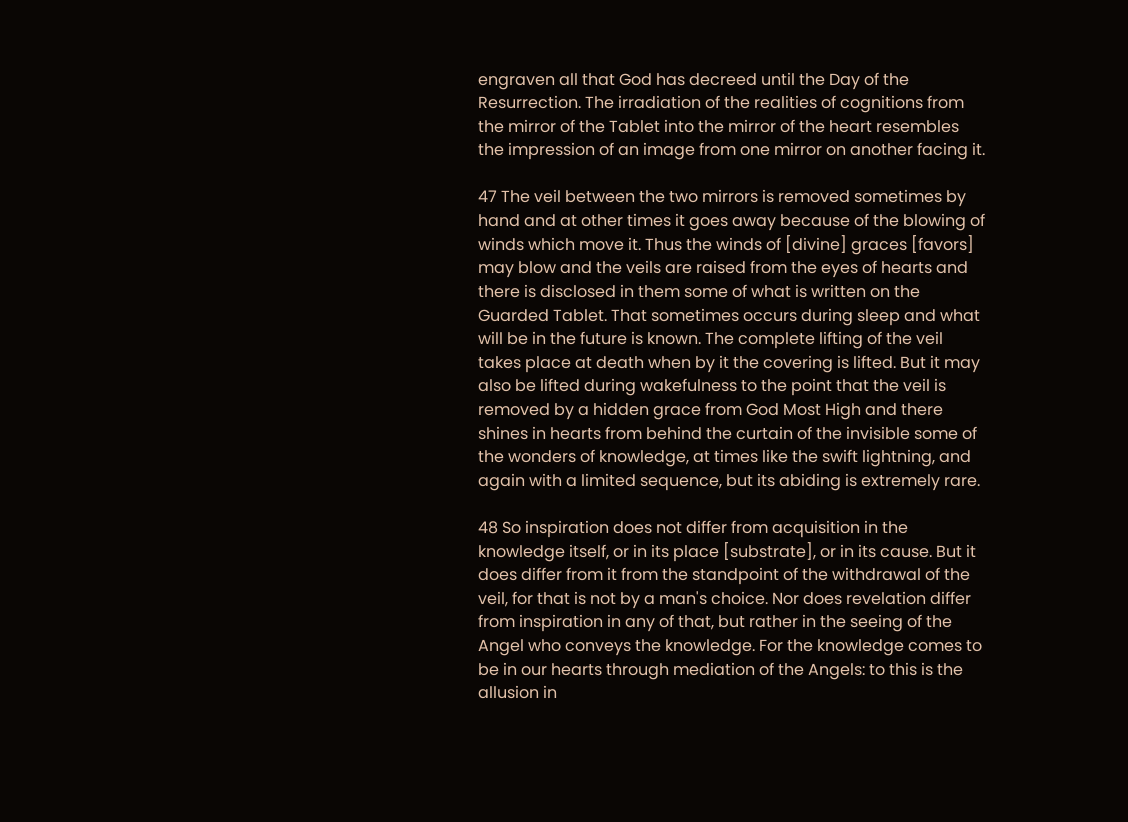engraven all that God has decreed until the Day of the Resurrection. The irradiation of the realities of cognitions from the mirror of the Tablet into the mirror of the heart resembles the impression of an image from one mirror on another facing it.

47 The veil between the two mirrors is removed sometimes by hand and at other times it goes away because of the blowing of winds which move it. Thus the winds of [divine] graces [favors] may blow and the veils are raised from the eyes of hearts and there is disclosed in them some of what is written on the Guarded Tablet. That sometimes occurs during sleep and what will be in the future is known. The complete lifting of the veil takes place at death when by it the covering is lifted. But it may also be lifted during wakefulness to the point that the veil is removed by a hidden grace from God Most High and there shines in hearts from behind the curtain of the invisible some of the wonders of knowledge, at times like the swift lightning, and again with a limited sequence, but its abiding is extremely rare.

48 So inspiration does not differ from acquisition in the knowledge itself, or in its place [substrate], or in its cause. But it does differ from it from the standpoint of the withdrawal of the veil, for that is not by a man's choice. Nor does revelation differ from inspiration in any of that, but rather in the seeing of the Angel who conveys the knowledge. For the knowledge comes to be in our hearts through mediation of the Angels: to this is the allusion in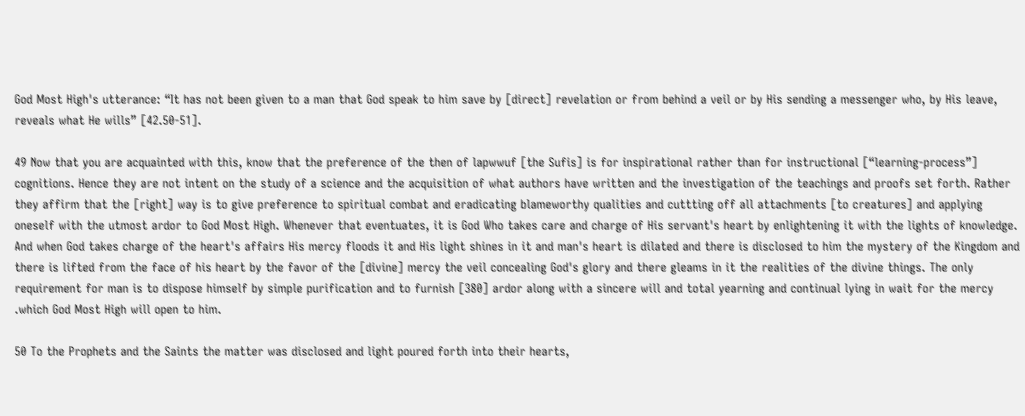God Most High's utterance: “It has not been given to a man that God speak to him save by [direct] revelation or from behind a veil or by His sending a messenger who, by His leave, reveals what He wills” [42.50-51].

49 Now that you are acquainted with this, know that the preference of the then of lapwwuf [the Sufis] is for inspirational rather than for instructional [“learning-process”] cognitions. Hence they are not intent on the study of a science and the acquisition of what authors have written and the investigation of the teachings and proofs set forth. Rather they affirm that the [right] way is to give preference to spiritual combat and eradicating blameworthy qualities and cuttting off all attachments [to creatures] and applying oneself with the utmost ardor to God Most High. Whenever that eventuates, it is God Who takes care and charge of His servant's heart by enlightening it with the lights of knowledge. And when God takes charge of the heart's affairs His mercy floods it and His light shines in it and man's heart is dilated and there is disclosed to him the mystery of the Kingdom and there is lifted from the face of his heart by the favor of the [divine] mercy the veil concealing God's glory and there gleams in it the realities of the divine things. The only requirement for man is to dispose himself by simple purification and to furnish [380] ardor along with a sincere will and total yearning and continual lying in wait for the mercy .which God Most High will open to him.

50 To the Prophets and the Saints the matter was disclosed and light poured forth into their hearts,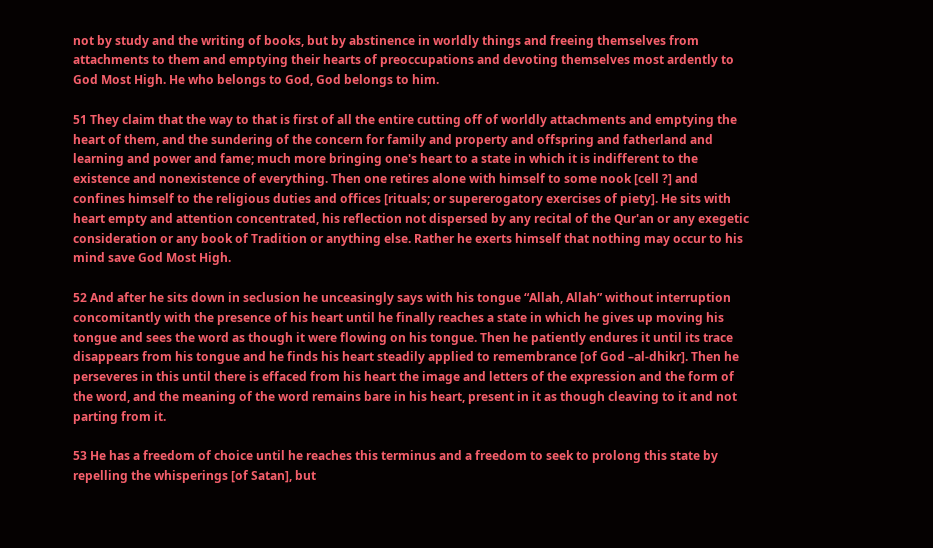not by study and the writing of books, but by abstinence in worldly things and freeing themselves from attachments to them and emptying their hearts of preoccupations and devoting themselves most ardently to God Most High. He who belongs to God, God belongs to him.

51 They claim that the way to that is first of all the entire cutting off of worldly attachments and emptying the heart of them, and the sundering of the concern for family and property and offspring and fatherland and learning and power and fame; much more bringing one's heart to a state in which it is indifferent to the existence and nonexistence of everything. Then one retires alone with himself to some nook [cell ?] and confines himself to the religious duties and offices [rituals; or supererogatory exercises of piety]. He sits with heart empty and attention concentrated, his reflection not dispersed by any recital of the Qur'an or any exegetic consideration or any book of Tradition or anything else. Rather he exerts himself that nothing may occur to his mind save God Most High.

52 And after he sits down in seclusion he unceasingly says with his tongue “Allah, Allah” without interruption concomitantly with the presence of his heart until he finally reaches a state in which he gives up moving his tongue and sees the word as though it were flowing on his tongue. Then he patiently endures it until its trace disappears from his tongue and he finds his heart steadily applied to remembrance [of God –al-dhikr]. Then he perseveres in this until there is effaced from his heart the image and letters of the expression and the form of the word, and the meaning of the word remains bare in his heart, present in it as though cleaving to it and not parting from it.

53 He has a freedom of choice until he reaches this terminus and a freedom to seek to prolong this state by repelling the whisperings [of Satan], but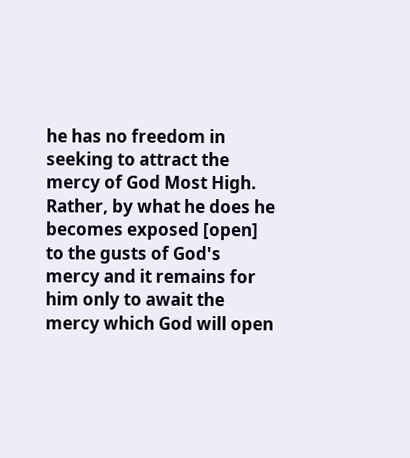he has no freedom in seeking to attract the mercy of God Most High. Rather, by what he does he becomes exposed [open] to the gusts of God's mercy and it remains for him only to await the mercy which God will open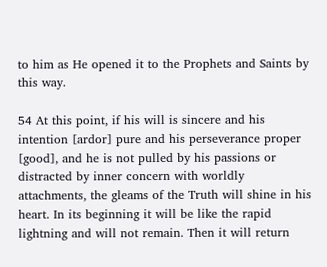to him as He opened it to the Prophets and Saints by this way.

54 At this point, if his will is sincere and his intention [ardor] pure and his perseverance proper [good], and he is not pulled by his passions or distracted by inner concern with worldly attachments, the gleams of the Truth will shine in his heart. In its beginning it will be like the rapid lightning and will not remain. Then it will return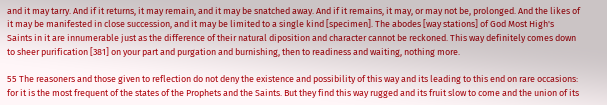and it may tarry. And if it returns, it may remain, and it may be snatched away. And if it remains, it may, or may not be, prolonged. And the likes of it may be manifested in close succession, and it may be limited to a single kind [specimen]. The abodes [way stations] of God Most High's Saints in it are innumerable just as the difference of their natural diposition and character cannot be reckoned. This way definitely comes down to sheer purification [381] on your part and purgation and burnishing, then to readiness and waiting, nothing more.

55 The reasoners and those given to reflection do not deny the existence and possibility of this way and its leading to this end on rare occasions: for it is the most frequent of the states of the Prophets and the Saints. But they find this way rugged and its fruit slow to come and the union of its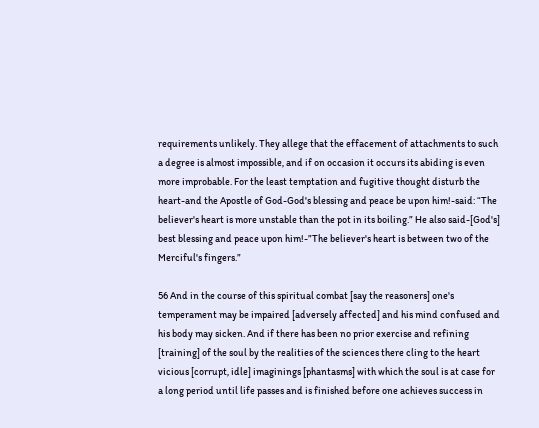requirements unlikely. They allege that the effacement of attachments to such a degree is almost impossible, and if on occasion it occurs its abiding is even more improbable. For the least temptation and fugitive thought disturb the heart-and the Apostle of God-God's blessing and peace be upon him!-said: “The believer's heart is more unstable than the pot in its boiling.” He also said-[God's] best blessing and peace upon him!-”The believer's heart is between two of the Merciful's fingers.”

56 And in the course of this spiritual combat [say the reasoners] one's temperament may be impaired [adversely affected] and his mind confused and his body may sicken. And if there has been no prior exercise and refining [training] of the soul by the realities of the sciences there cling to the heart vicious [corrupt, idle] imaginings [phantasms] with which the soul is at case for a long period until life passes and is finished before one achieves success in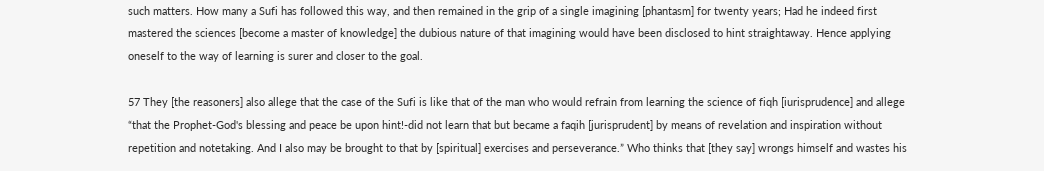such matters. How many a Sufi has followed this way, and then remained in the grip of a single imagining [phantasm] for twenty years; Had he indeed first mastered the sciences [become a master of knowledge] the dubious nature of that imagining would have been disclosed to hint straightaway. Hence applying oneself to the way of learning is surer and closer to the goal.

57 They [the reasoners] also allege that the case of the Sufi is like that of the man who would refrain from learning the science of fiqh [iurisprudence] and allege “that the Prophet-God's blessing and peace be upon hint!-did not learn that but became a faqih [jurisprudent] by means of revelation and inspiration without repetition and notetaking. And I also may be brought to that by [spiritual] exercises and perseverance.” Who thinks that [they say] wrongs himself and wastes his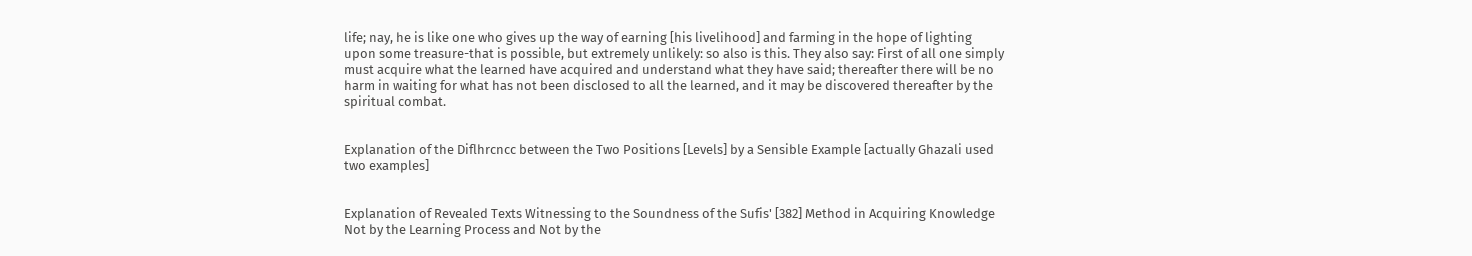life; nay, he is like one who gives up the way of earning [his livelihood] and farming in the hope of lighting upon some treasure-that is possible, but extremely unlikely: so also is this. They also say: First of all one simply must acquire what the learned have acquired and understand what they have said; thereafter there will be no harm in waiting for what has not been disclosed to all the learned, and it may be discovered thereafter by the spiritual combat.


Explanation of the Diflhrcncc between the Two Positions [Levels] by a Sensible Example [actually Ghazali used two examples]


Explanation of Revealed Texts Witnessing to the Soundness of the Sufis' [382] Method in Acquiring Knowledge Not by the Learning Process and Not by the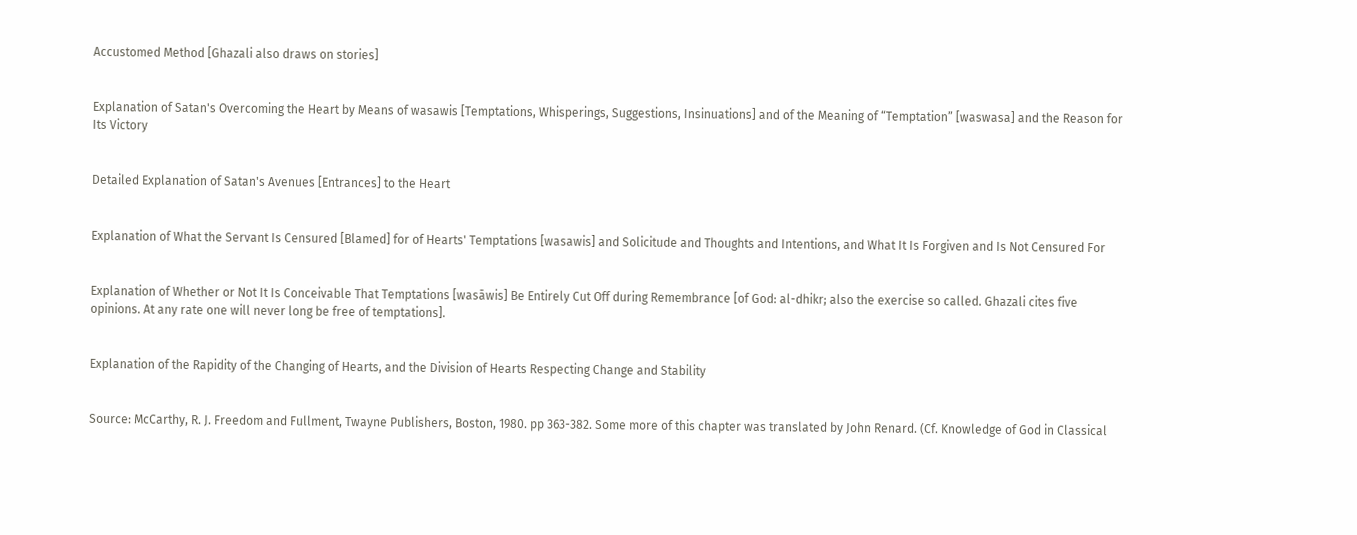Accustomed Method [Ghazali also draws on stories]


Explanation of Satan's Overcoming the Heart by Means of wasawis [Temptations, Whisperings, Suggestions, Insinuations] and of the Meaning of “Temptation” [waswasa] and the Reason for Its Victory


Detailed Explanation of Satan's Avenues [Entrances] to the Heart


Explanation of What the Servant Is Censured [Blamed] for of Hearts' Temptations [wasawis] and Solicitude and Thoughts and Intentions, and What It Is Forgiven and Is Not Censured For


Explanation of Whether or Not It Is Conceivable That Temptations [wasāwis] Be Entirely Cut Off during Remembrance [of God: al-dhikr; also the exercise so called. Ghazali cites five opinions. At any rate one will never long be free of temptations].


Explanation of the Rapidity of the Changing of Hearts, and the Division of Hearts Respecting Change and Stability


Source: McCarthy, R. J. Freedom and Fullment, Twayne Publishers, Boston, 1980. pp 363-382. Some more of this chapter was translated by John Renard. (Cf. Knowledge of God in Classical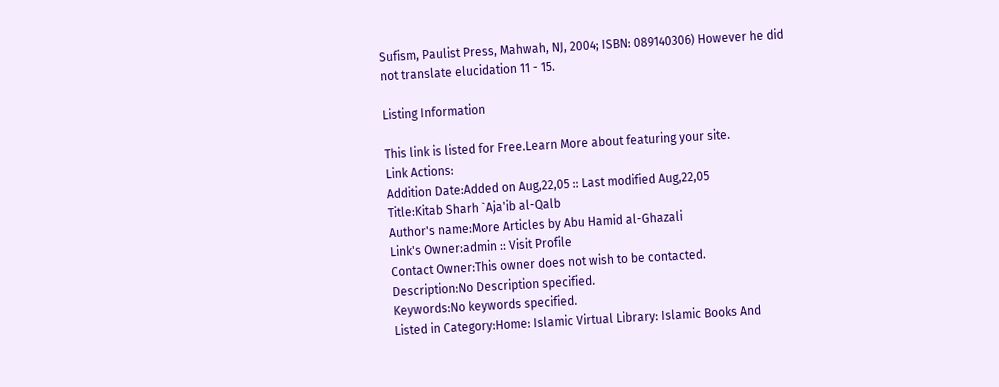Sufism, Paulist Press, Mahwah, NJ, 2004; ISBN: 089140306) However he did not translate elucidation 11 - 15.

Listing Information

This link is listed for Free.Learn More about featuring your site.
Link Actions:
Addition Date:Added on Aug,22,05 :: Last modified Aug,22,05
Title:Kitab Sharh `Aja'ib al-Qalb
Author's name:More Articles by Abu Hamid al-Ghazali
Link's Owner:admin :: Visit Profile
Contact Owner:This owner does not wish to be contacted.
Description:No Description specified.
Keywords:No keywords specified.
Listed in Category:Home: Islamic Virtual Library: Islamic Books And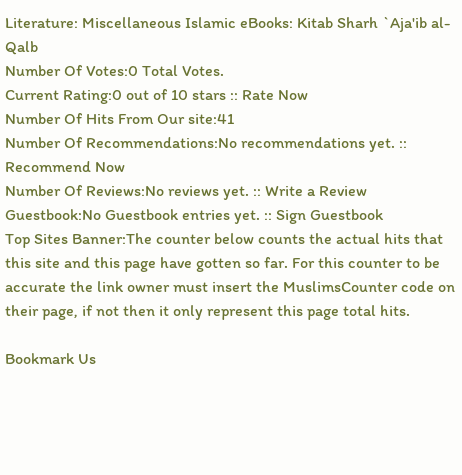Literature: Miscellaneous Islamic eBooks: Kitab Sharh `Aja'ib al-Qalb
Number Of Votes:0 Total Votes.
Current Rating:0 out of 10 stars :: Rate Now
Number Of Hits From Our site:41
Number Of Recommendations:No recommendations yet. :: Recommend Now
Number Of Reviews:No reviews yet. :: Write a Review
Guestbook:No Guestbook entries yet. :: Sign Guestbook
Top Sites Banner:The counter below counts the actual hits that this site and this page have gotten so far. For this counter to be accurate the link owner must insert the MuslimsCounter code on their page, if not then it only represent this page total hits.

Bookmark Us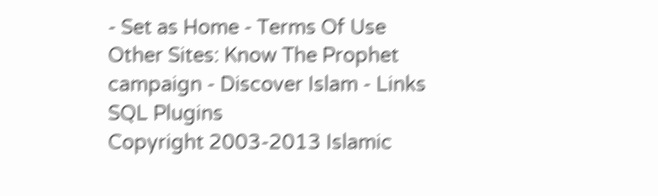- Set as Home - Terms Of Use
Other Sites: Know The Prophet campaign - Discover Islam - Links SQL Plugins
Copyright 2003-2013 Islamic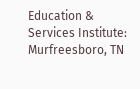Education & Services Institute: Murfreesboro, TN